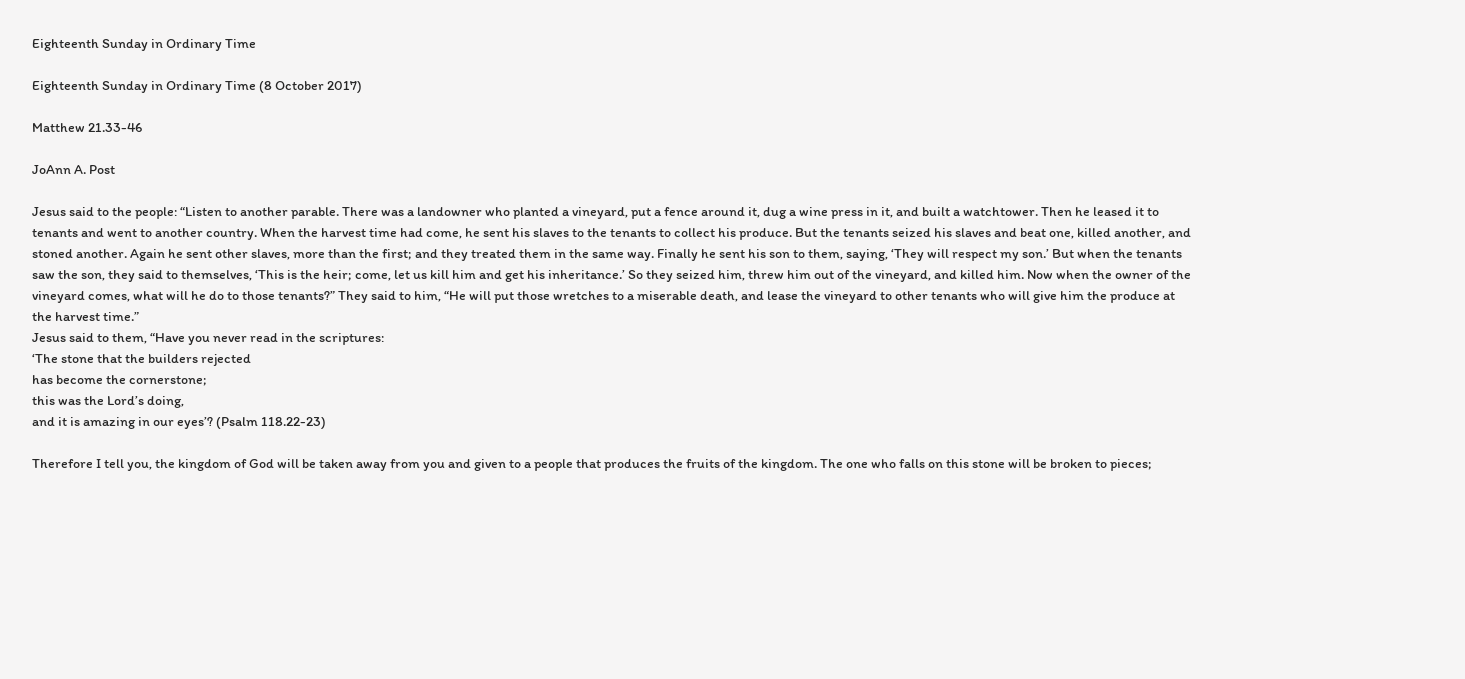Eighteenth Sunday in Ordinary Time

Eighteenth Sunday in Ordinary Time (8 October 2017)

Matthew 21.33-46

JoAnn A. Post

Jesus said to the people: “Listen to another parable. There was a landowner who planted a vineyard, put a fence around it, dug a wine press in it, and built a watchtower. Then he leased it to tenants and went to another country. When the harvest time had come, he sent his slaves to the tenants to collect his produce. But the tenants seized his slaves and beat one, killed another, and stoned another. Again he sent other slaves, more than the first; and they treated them in the same way. Finally he sent his son to them, saying, ‘They will respect my son.’ But when the tenants saw the son, they said to themselves, ‘This is the heir; come, let us kill him and get his inheritance.’ So they seized him, threw him out of the vineyard, and killed him. Now when the owner of the vineyard comes, what will he do to those tenants?” They said to him, “He will put those wretches to a miserable death, and lease the vineyard to other tenants who will give him the produce at the harvest time.”
Jesus said to them, “Have you never read in the scriptures:
‘The stone that the builders rejected
has become the cornerstone;
this was the Lord’s doing,
and it is amazing in our eyes’? (Psalm 118.22-23)

Therefore I tell you, the kingdom of God will be taken away from you and given to a people that produces the fruits of the kingdom. The one who falls on this stone will be broken to pieces;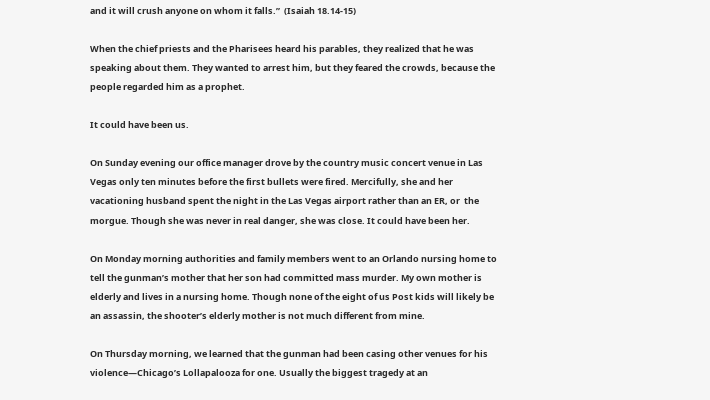and it will crush anyone on whom it falls.”  (Isaiah 18.14-15)

When the chief priests and the Pharisees heard his parables, they realized that he was speaking about them. They wanted to arrest him, but they feared the crowds, because the people regarded him as a prophet.

It could have been us.

On Sunday evening our office manager drove by the country music concert venue in Las Vegas only ten minutes before the first bullets were fired. Mercifully, she and her vacationing husband spent the night in the Las Vegas airport rather than an ER, or  the morgue. Though she was never in real danger, she was close. It could have been her.

On Monday morning authorities and family members went to an Orlando nursing home to tell the gunman’s mother that her son had committed mass murder. My own mother is elderly and lives in a nursing home. Though none of the eight of us Post kids will likely be an assassin, the shooter’s elderly mother is not much different from mine.

On Thursday morning, we learned that the gunman had been casing other venues for his violence—Chicago’s Lollapalooza for one. Usually the biggest tragedy at an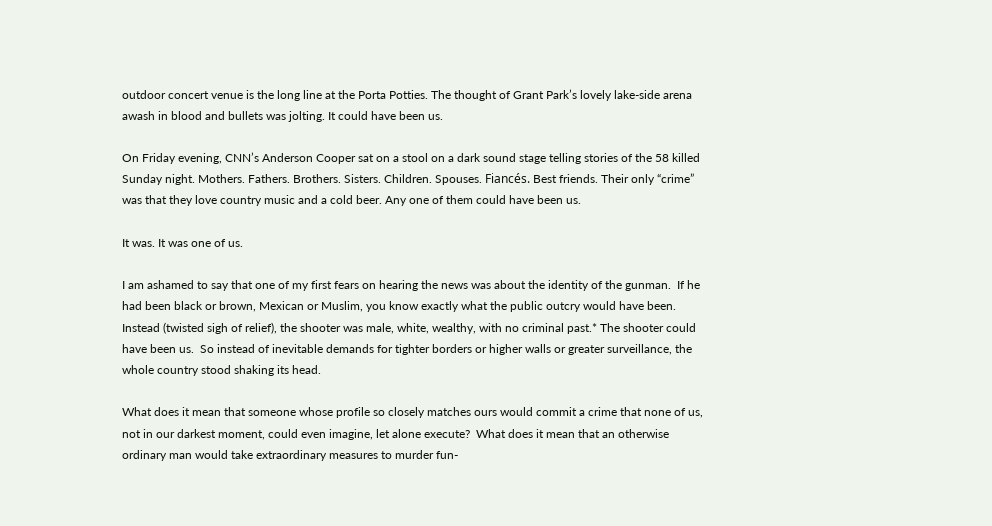outdoor concert venue is the long line at the Porta Potties. The thought of Grant Park’s lovely lake-side arena awash in blood and bullets was jolting. It could have been us.

On Friday evening, CNN’s Anderson Cooper sat on a stool on a dark sound stage telling stories of the 58 killed Sunday night. Mothers. Fathers. Brothers. Sisters. Children. Spouses. Fiancés. Best friends. Their only “crime” was that they love country music and a cold beer. Any one of them could have been us.

It was. It was one of us.

I am ashamed to say that one of my first fears on hearing the news was about the identity of the gunman.  If he had been black or brown, Mexican or Muslim, you know exactly what the public outcry would have been. Instead (twisted sigh of relief), the shooter was male, white, wealthy, with no criminal past.* The shooter could have been us.  So instead of inevitable demands for tighter borders or higher walls or greater surveillance, the whole country stood shaking its head.

What does it mean that someone whose profile so closely matches ours would commit a crime that none of us, not in our darkest moment, could even imagine, let alone execute?  What does it mean that an otherwise ordinary man would take extraordinary measures to murder fun-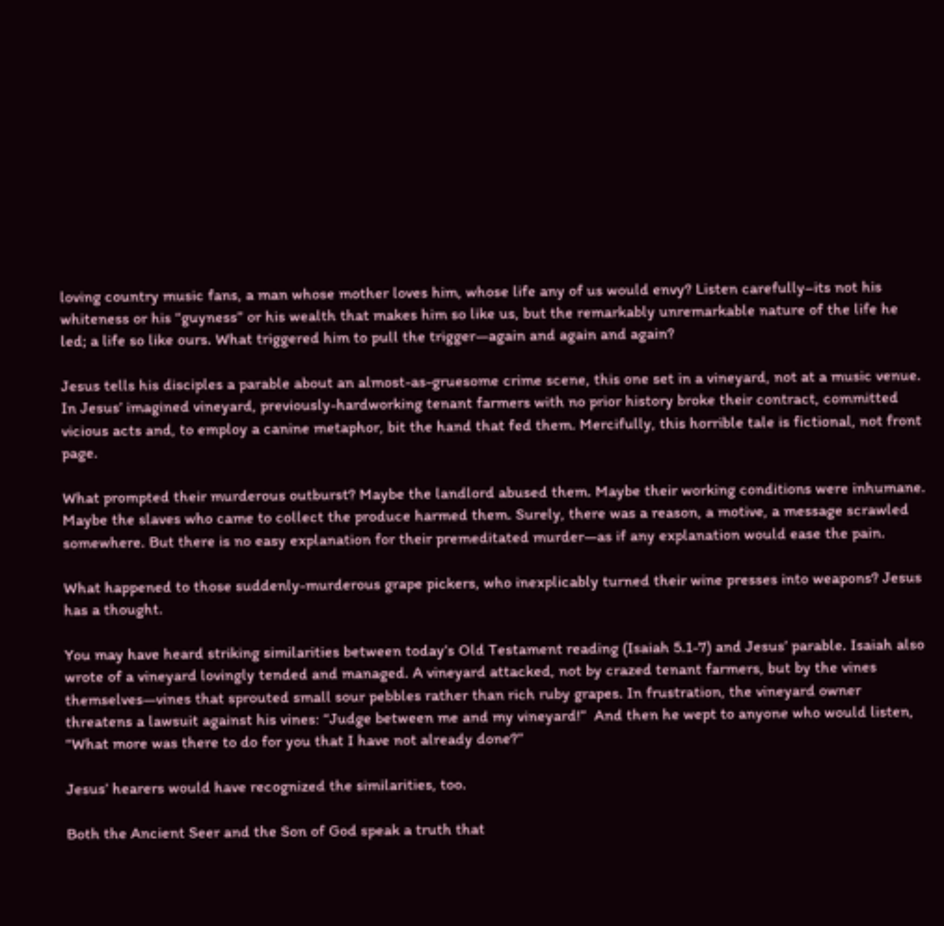loving country music fans, a man whose mother loves him, whose life any of us would envy? Listen carefully–its not his whiteness or his “guyness” or his wealth that makes him so like us, but the remarkably unremarkable nature of the life he led; a life so like ours. What triggered him to pull the trigger—again and again and again?

Jesus tells his disciples a parable about an almost-as-gruesome crime scene, this one set in a vineyard, not at a music venue. In Jesus’ imagined vineyard, previously-hardworking tenant farmers with no prior history broke their contract, committed vicious acts and, to employ a canine metaphor, bit the hand that fed them. Mercifully, this horrible tale is fictional, not front page.

What prompted their murderous outburst? Maybe the landlord abused them. Maybe their working conditions were inhumane. Maybe the slaves who came to collect the produce harmed them. Surely, there was a reason, a motive, a message scrawled somewhere. But there is no easy explanation for their premeditated murder—as if any explanation would ease the pain.

What happened to those suddenly-murderous grape pickers, who inexplicably turned their wine presses into weapons? Jesus has a thought.

You may have heard striking similarities between today’s Old Testament reading (Isaiah 5.1-7) and Jesus’ parable. Isaiah also wrote of a vineyard lovingly tended and managed. A vineyard attacked, not by crazed tenant farmers, but by the vines themselves—vines that sprouted small sour pebbles rather than rich ruby grapes. In frustration, the vineyard owner threatens a lawsuit against his vines: “Judge between me and my vineyard!”  And then he wept to anyone who would listen, “What more was there to do for you that I have not already done?”

Jesus’ hearers would have recognized the similarities, too.

Both the Ancient Seer and the Son of God speak a truth that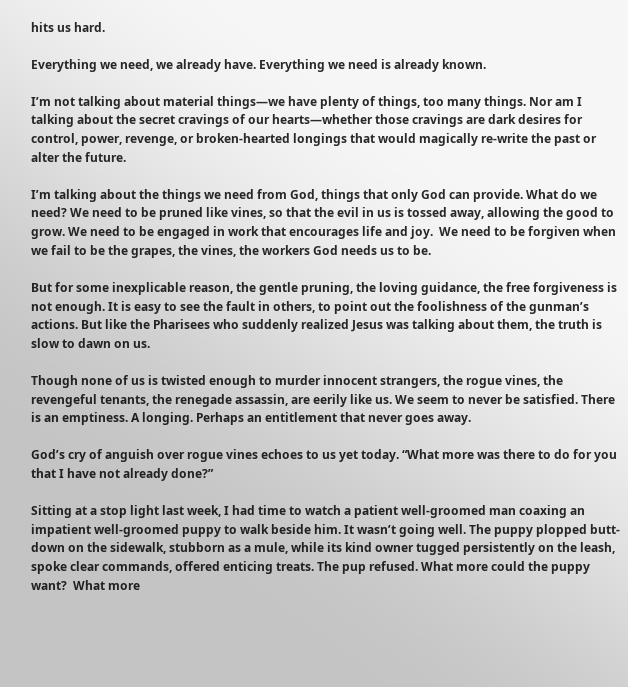hits us hard.

Everything we need, we already have. Everything we need is already known.

I’m not talking about material things—we have plenty of things, too many things. Nor am I talking about the secret cravings of our hearts—whether those cravings are dark desires for control, power, revenge, or broken-hearted longings that would magically re-write the past or alter the future.

I’m talking about the things we need from God, things that only God can provide. What do we need? We need to be pruned like vines, so that the evil in us is tossed away, allowing the good to grow. We need to be engaged in work that encourages life and joy.  We need to be forgiven when we fail to be the grapes, the vines, the workers God needs us to be.

But for some inexplicable reason, the gentle pruning, the loving guidance, the free forgiveness is not enough. It is easy to see the fault in others, to point out the foolishness of the gunman’s actions. But like the Pharisees who suddenly realized Jesus was talking about them, the truth is slow to dawn on us.

Though none of us is twisted enough to murder innocent strangers, the rogue vines, the revengeful tenants, the renegade assassin, are eerily like us. We seem to never be satisfied. There is an emptiness. A longing. Perhaps an entitlement that never goes away.

God’s cry of anguish over rogue vines echoes to us yet today. “What more was there to do for you that I have not already done?”

Sitting at a stop light last week, I had time to watch a patient well-groomed man coaxing an impatient well-groomed puppy to walk beside him. It wasn’t going well. The puppy plopped butt-down on the sidewalk, stubborn as a mule, while its kind owner tugged persistently on the leash, spoke clear commands, offered enticing treats. The pup refused. What more could the puppy want?  What more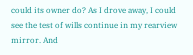could its owner do? As I drove away, I could see the test of wills continue in my rearview mirror. And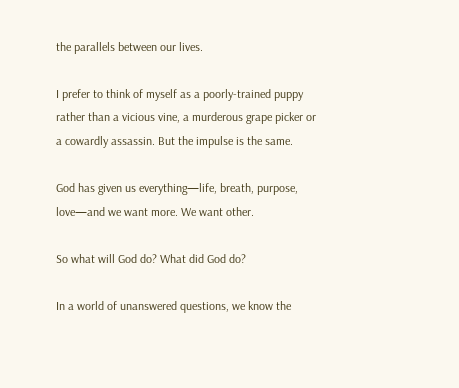the parallels between our lives.

I prefer to think of myself as a poorly-trained puppy rather than a vicious vine, a murderous grape picker or a cowardly assassin. But the impulse is the same.

God has given us everything—life, breath, purpose, love—and we want more. We want other.

So what will God do? What did God do?

In a world of unanswered questions, we know the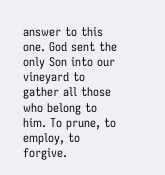answer to this one. God sent the only Son into our vineyard to gather all those who belong to him. To prune, to employ, to forgive.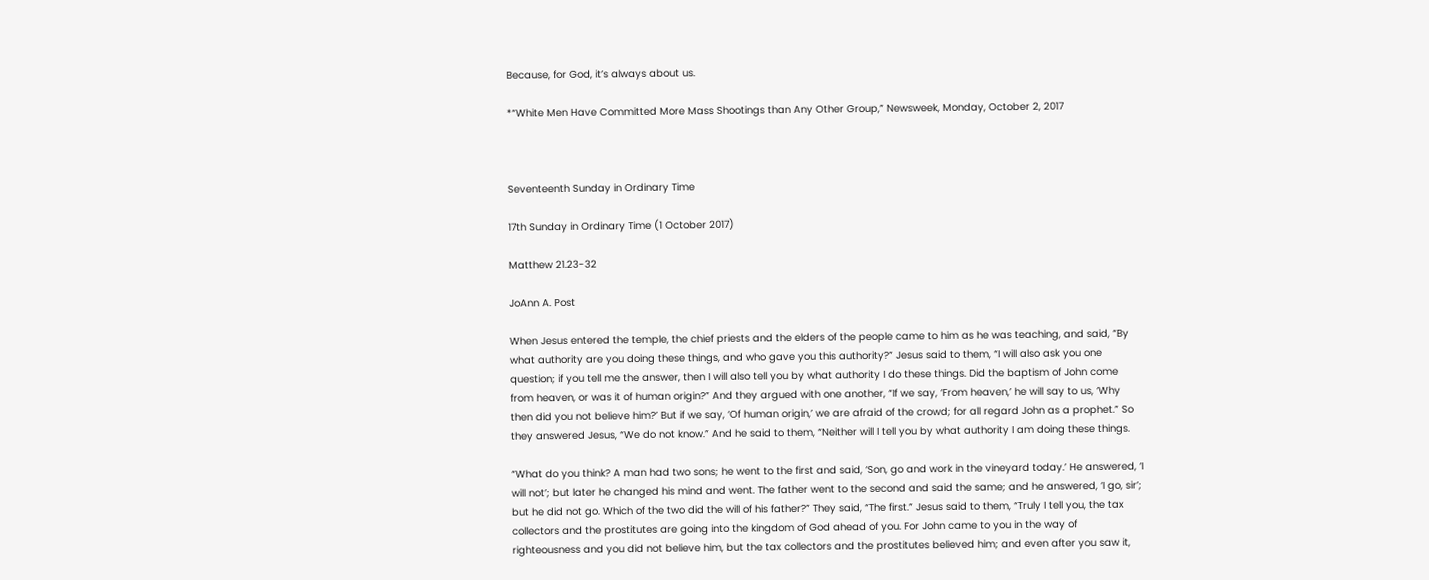Because, for God, it’s always about us.

*“White Men Have Committed More Mass Shootings than Any Other Group,” Newsweek, Monday, October 2, 2017



Seventeenth Sunday in Ordinary Time

17th Sunday in Ordinary Time (1 October 2017)

Matthew 21.23-32

JoAnn A. Post

When Jesus entered the temple, the chief priests and the elders of the people came to him as he was teaching, and said, “By what authority are you doing these things, and who gave you this authority?” Jesus said to them, “I will also ask you one question; if you tell me the answer, then I will also tell you by what authority I do these things. Did the baptism of John come from heaven, or was it of human origin?” And they argued with one another, “If we say, ‘From heaven,’ he will say to us, ‘Why then did you not believe him?’ But if we say, ‘Of human origin,’ we are afraid of the crowd; for all regard John as a prophet.” So they answered Jesus, “We do not know.” And he said to them, “Neither will I tell you by what authority I am doing these things.

“What do you think? A man had two sons; he went to the first and said, ‘Son, go and work in the vineyard today.’ He answered, ‘I will not’; but later he changed his mind and went. The father went to the second and said the same; and he answered, ‘I go, sir’; but he did not go. Which of the two did the will of his father?” They said, “The first.” Jesus said to them, “Truly I tell you, the tax collectors and the prostitutes are going into the kingdom of God ahead of you. For John came to you in the way of righteousness and you did not believe him, but the tax collectors and the prostitutes believed him; and even after you saw it,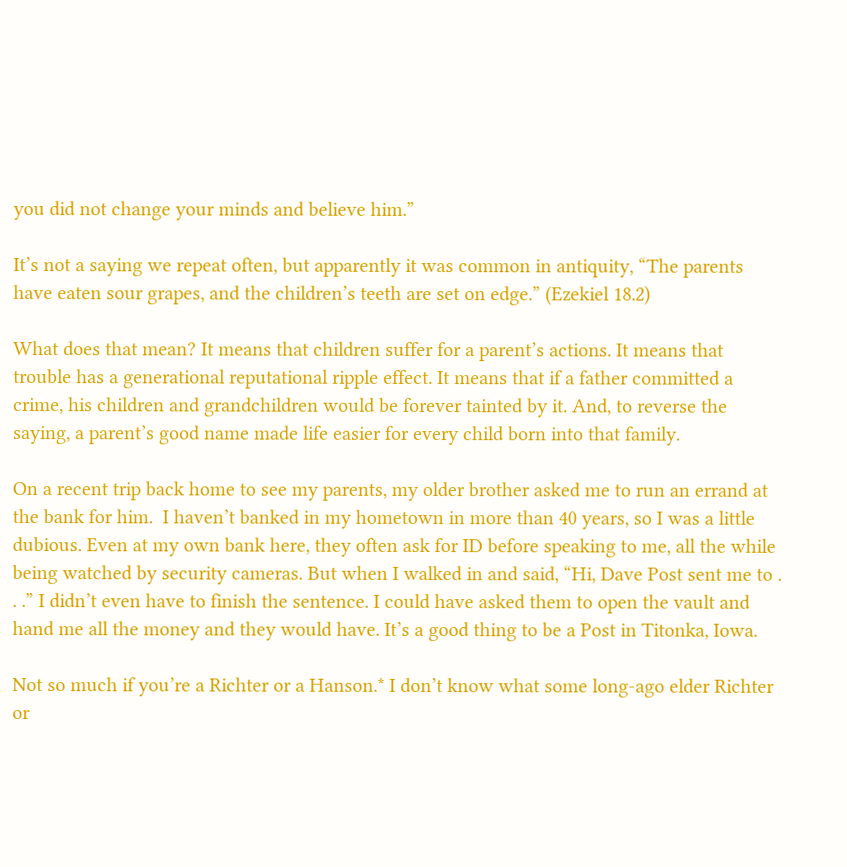you did not change your minds and believe him.”

It’s not a saying we repeat often, but apparently it was common in antiquity, “The parents have eaten sour grapes, and the children’s teeth are set on edge.” (Ezekiel 18.2)

What does that mean? It means that children suffer for a parent’s actions. It means that trouble has a generational reputational ripple effect. It means that if a father committed a crime, his children and grandchildren would be forever tainted by it. And, to reverse the saying, a parent’s good name made life easier for every child born into that family.

On a recent trip back home to see my parents, my older brother asked me to run an errand at the bank for him.  I haven’t banked in my hometown in more than 40 years, so I was a little dubious. Even at my own bank here, they often ask for ID before speaking to me, all the while being watched by security cameras. But when I walked in and said, “Hi, Dave Post sent me to . . .” I didn’t even have to finish the sentence. I could have asked them to open the vault and hand me all the money and they would have. It’s a good thing to be a Post in Titonka, Iowa.

Not so much if you’re a Richter or a Hanson.* I don’t know what some long-ago elder Richter or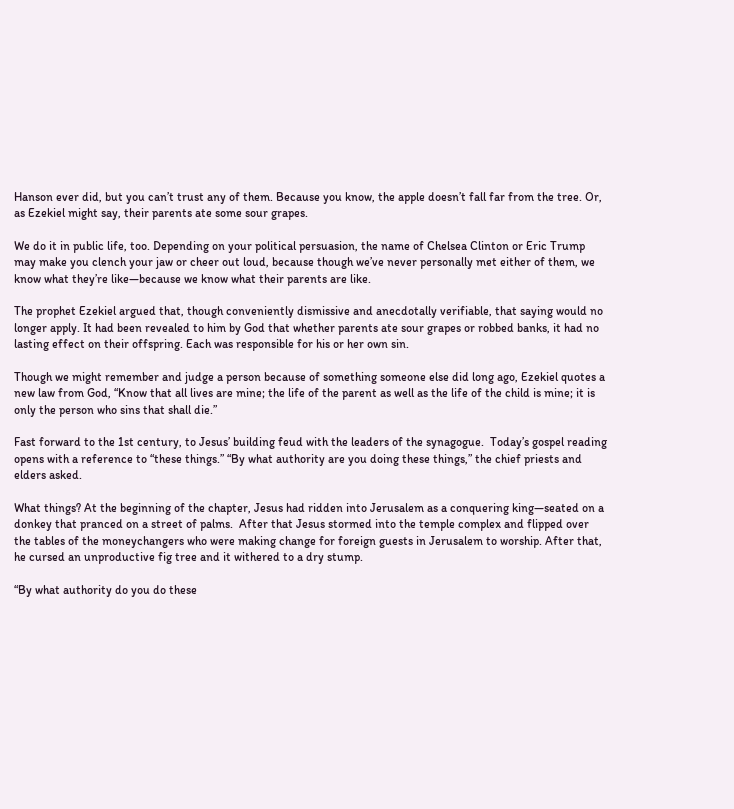Hanson ever did, but you can’t trust any of them. Because you know, the apple doesn’t fall far from the tree. Or, as Ezekiel might say, their parents ate some sour grapes.

We do it in public life, too. Depending on your political persuasion, the name of Chelsea Clinton or Eric Trump may make you clench your jaw or cheer out loud, because though we’ve never personally met either of them, we know what they’re like—because we know what their parents are like.

The prophet Ezekiel argued that, though conveniently dismissive and anecdotally verifiable, that saying would no longer apply. It had been revealed to him by God that whether parents ate sour grapes or robbed banks, it had no lasting effect on their offspring. Each was responsible for his or her own sin.

Though we might remember and judge a person because of something someone else did long ago, Ezekiel quotes a new law from God, “Know that all lives are mine; the life of the parent as well as the life of the child is mine; it is only the person who sins that shall die.”

Fast forward to the 1st century, to Jesus’ building feud with the leaders of the synagogue.  Today’s gospel reading opens with a reference to “these things.” “By what authority are you doing these things,” the chief priests and elders asked.

What things? At the beginning of the chapter, Jesus had ridden into Jerusalem as a conquering king—seated on a donkey that pranced on a street of palms.  After that Jesus stormed into the temple complex and flipped over the tables of the moneychangers who were making change for foreign guests in Jerusalem to worship. After that, he cursed an unproductive fig tree and it withered to a dry stump.

“By what authority do you do these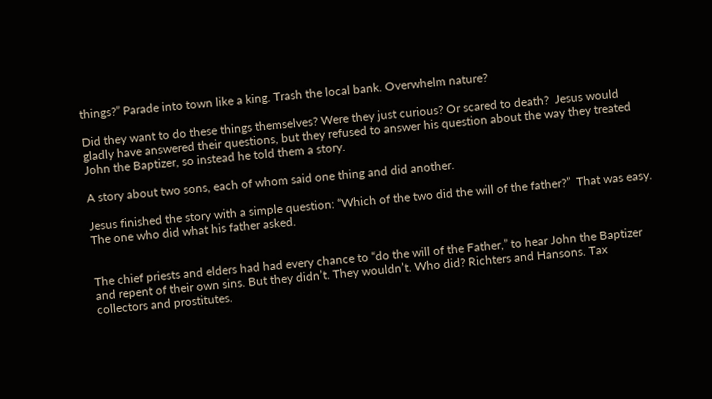things?” Parade into town like a king. Trash the local bank. Overwhelm nature?

Did they want to do these things themselves? Were they just curious? Or scared to death?  Jesus would gladly have answered their questions, but they refused to answer his question about the way they treated John the Baptizer, so instead he told them a story.

A story about two sons, each of whom said one thing and did another.

Jesus finished the story with a simple question: “Which of the two did the will of the father?”  That was easy. The one who did what his father asked.


The chief priests and elders had had every chance to “do the will of the Father,” to hear John the Baptizer and repent of their own sins. But they didn’t. They wouldn’t. Who did? Richters and Hansons. Tax collectors and prostitutes.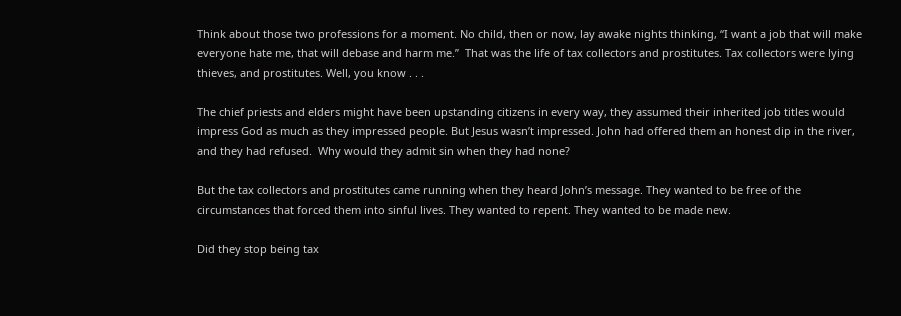Think about those two professions for a moment. No child, then or now, lay awake nights thinking, “I want a job that will make everyone hate me, that will debase and harm me.”  That was the life of tax collectors and prostitutes. Tax collectors were lying thieves, and prostitutes. Well, you know . . .

The chief priests and elders might have been upstanding citizens in every way, they assumed their inherited job titles would impress God as much as they impressed people. But Jesus wasn’t impressed. John had offered them an honest dip in the river, and they had refused.  Why would they admit sin when they had none?

But the tax collectors and prostitutes came running when they heard John’s message. They wanted to be free of the circumstances that forced them into sinful lives. They wanted to repent. They wanted to be made new.

Did they stop being tax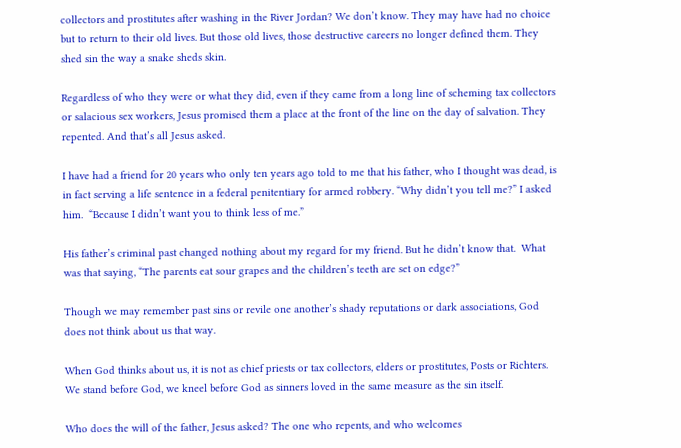collectors and prostitutes after washing in the River Jordan? We don’t know. They may have had no choice but to return to their old lives. But those old lives, those destructive careers no longer defined them. They shed sin the way a snake sheds skin.

Regardless of who they were or what they did, even if they came from a long line of scheming tax collectors or salacious sex workers, Jesus promised them a place at the front of the line on the day of salvation. They repented. And that’s all Jesus asked.

I have had a friend for 20 years who only ten years ago told to me that his father, who I thought was dead, is in fact serving a life sentence in a federal penitentiary for armed robbery. “Why didn’t you tell me?” I asked him.  “Because I didn’t want you to think less of me.”

His father’s criminal past changed nothing about my regard for my friend. But he didn’t know that.  What was that saying, “The parents eat sour grapes and the children’s teeth are set on edge?”

Though we may remember past sins or revile one another’s shady reputations or dark associations, God does not think about us that way.

When God thinks about us, it is not as chief priests or tax collectors, elders or prostitutes, Posts or Richters. We stand before God, we kneel before God as sinners loved in the same measure as the sin itself.

Who does the will of the father, Jesus asked? The one who repents, and who welcomes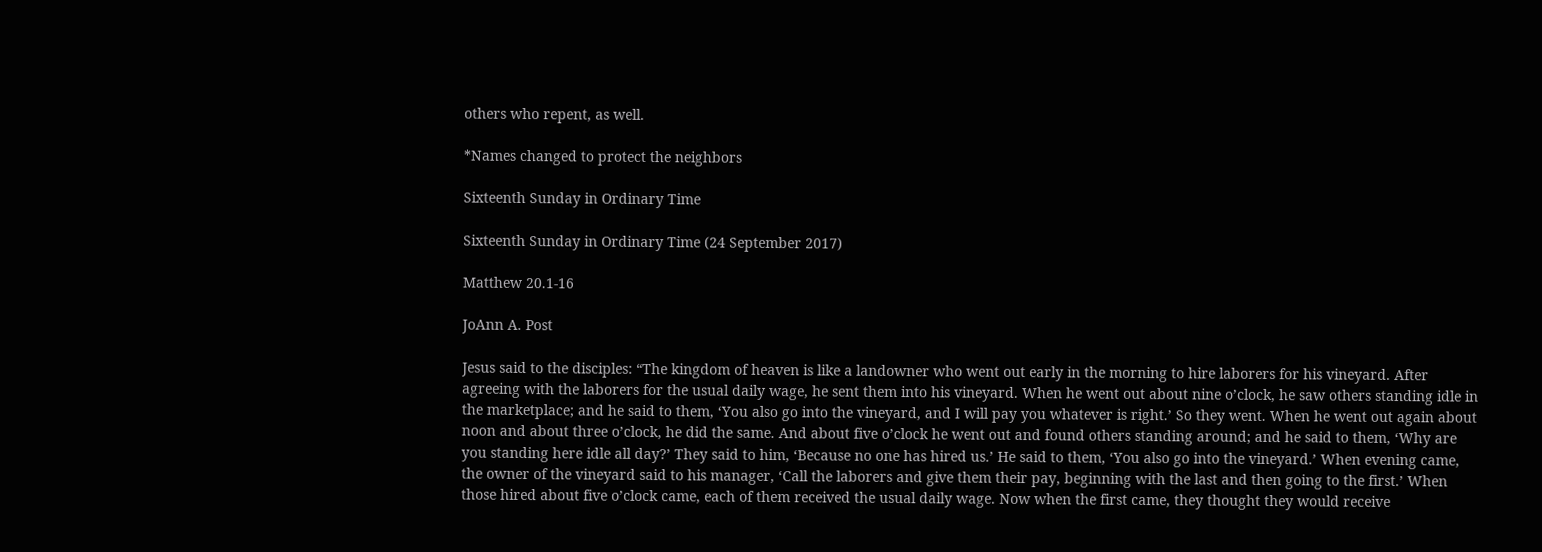others who repent, as well.

*Names changed to protect the neighbors

Sixteenth Sunday in Ordinary Time

Sixteenth Sunday in Ordinary Time (24 September 2017)

Matthew 20.1-16

JoAnn A. Post

Jesus said to the disciples: “The kingdom of heaven is like a landowner who went out early in the morning to hire laborers for his vineyard. After agreeing with the laborers for the usual daily wage, he sent them into his vineyard. When he went out about nine o’clock, he saw others standing idle in the marketplace; and he said to them, ‘You also go into the vineyard, and I will pay you whatever is right.’ So they went. When he went out again about noon and about three o’clock, he did the same. And about five o’clock he went out and found others standing around; and he said to them, ‘Why are you standing here idle all day?’ They said to him, ‘Because no one has hired us.’ He said to them, ‘You also go into the vineyard.’ When evening came, the owner of the vineyard said to his manager, ‘Call the laborers and give them their pay, beginning with the last and then going to the first.’ When those hired about five o’clock came, each of them received the usual daily wage. Now when the first came, they thought they would receive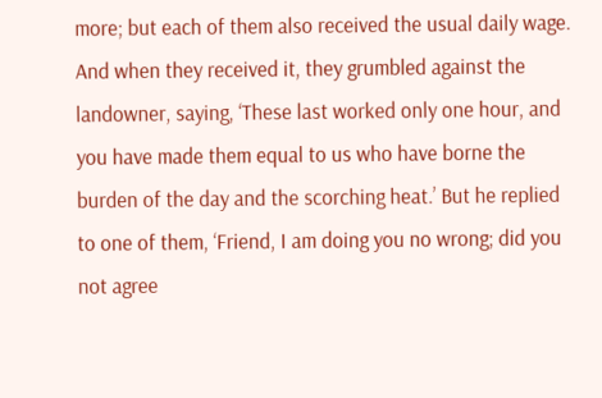more; but each of them also received the usual daily wage. And when they received it, they grumbled against the landowner, saying, ‘These last worked only one hour, and you have made them equal to us who have borne the burden of the day and the scorching heat.’ But he replied to one of them, ‘Friend, I am doing you no wrong; did you not agree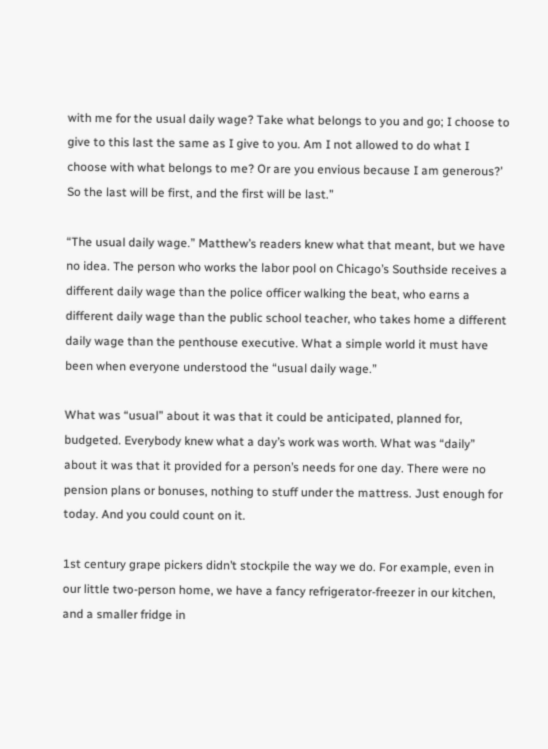with me for the usual daily wage? Take what belongs to you and go; I choose to give to this last the same as I give to you. Am I not allowed to do what I choose with what belongs to me? Or are you envious because I am generous?’ So the last will be first, and the first will be last.”

“The usual daily wage.” Matthew’s readers knew what that meant, but we have no idea. The person who works the labor pool on Chicago’s Southside receives a different daily wage than the police officer walking the beat, who earns a different daily wage than the public school teacher, who takes home a different daily wage than the penthouse executive. What a simple world it must have been when everyone understood the “usual daily wage.”

What was “usual” about it was that it could be anticipated, planned for, budgeted. Everybody knew what a day’s work was worth. What was “daily” about it was that it provided for a person’s needs for one day. There were no pension plans or bonuses, nothing to stuff under the mattress. Just enough for today. And you could count on it.

1st century grape pickers didn’t stockpile the way we do. For example, even in our little two-person home, we have a fancy refrigerator-freezer in our kitchen, and a smaller fridge in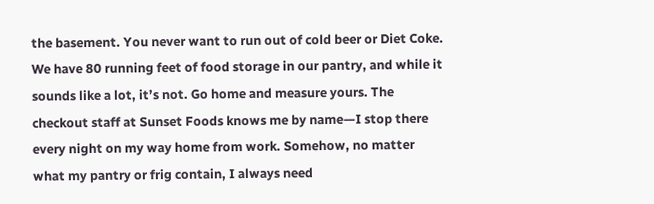the basement. You never want to run out of cold beer or Diet Coke. We have 80 running feet of food storage in our pantry, and while it sounds like a lot, it’s not. Go home and measure yours. The checkout staff at Sunset Foods knows me by name—I stop there every night on my way home from work. Somehow, no matter what my pantry or frig contain, I always need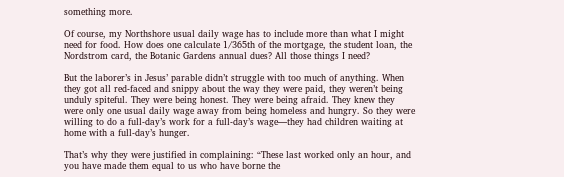something more.

Of course, my Northshore usual daily wage has to include more than what I might need for food. How does one calculate 1/365th of the mortgage, the student loan, the Nordstrom card, the Botanic Gardens annual dues? All those things I need?

But the laborer’s in Jesus’ parable didn’t struggle with too much of anything. When they got all red-faced and snippy about the way they were paid, they weren’t being unduly spiteful. They were being honest. They were being afraid. They knew they were only one usual daily wage away from being homeless and hungry. So they were willing to do a full-day’s work for a full-day’s wage—they had children waiting at home with a full-day’s hunger.

That’s why they were justified in complaining: “These last worked only an hour, and you have made them equal to us who have borne the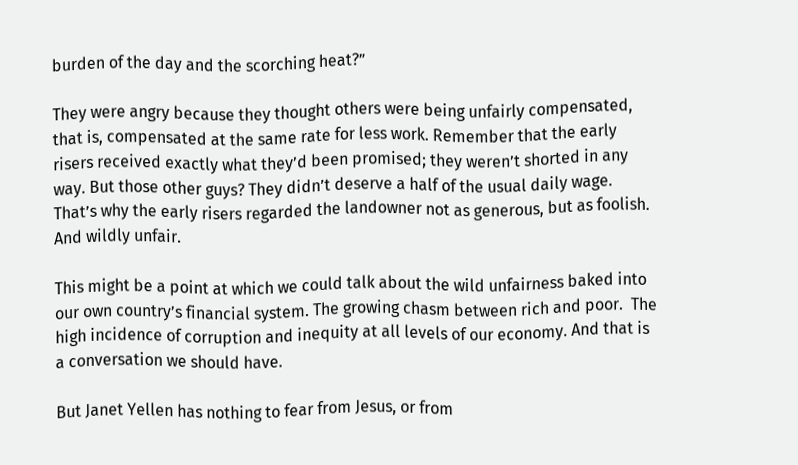burden of the day and the scorching heat?”

They were angry because they thought others were being unfairly compensated, that is, compensated at the same rate for less work. Remember that the early risers received exactly what they’d been promised; they weren’t shorted in any way. But those other guys? They didn’t deserve a half of the usual daily wage. That’s why the early risers regarded the landowner not as generous, but as foolish. And wildly unfair.

This might be a point at which we could talk about the wild unfairness baked into our own country’s financial system. The growing chasm between rich and poor.  The high incidence of corruption and inequity at all levels of our economy. And that is a conversation we should have.

But Janet Yellen has nothing to fear from Jesus, or from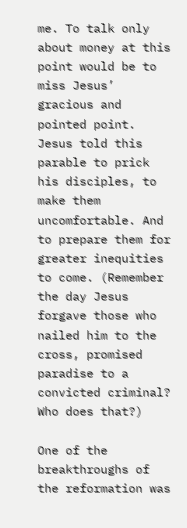me. To talk only about money at this point would be to miss Jesus’ gracious and pointed point. Jesus told this parable to prick his disciples, to make them uncomfortable. And to prepare them for greater inequities to come. (Remember the day Jesus forgave those who nailed him to the cross, promised paradise to a convicted criminal? Who does that?)

One of the breakthroughs of the reformation was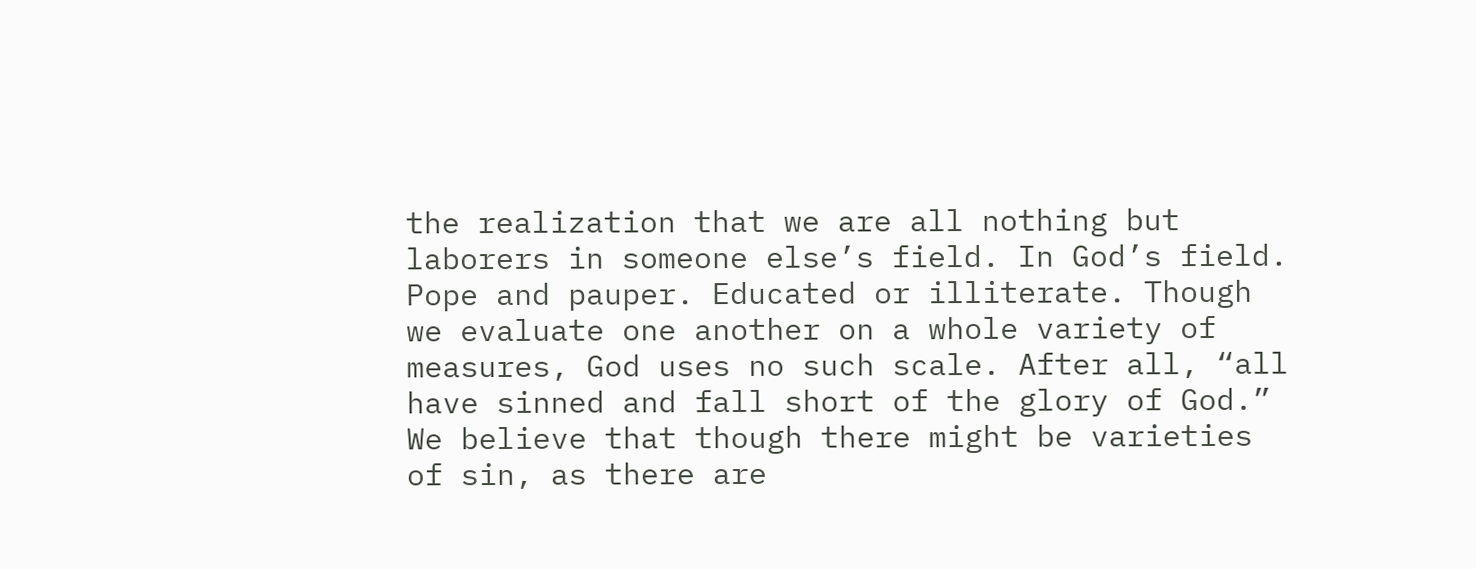the realization that we are all nothing but laborers in someone else’s field. In God’s field. Pope and pauper. Educated or illiterate. Though we evaluate one another on a whole variety of measures, God uses no such scale. After all, “all have sinned and fall short of the glory of God.” We believe that though there might be varieties of sin, as there are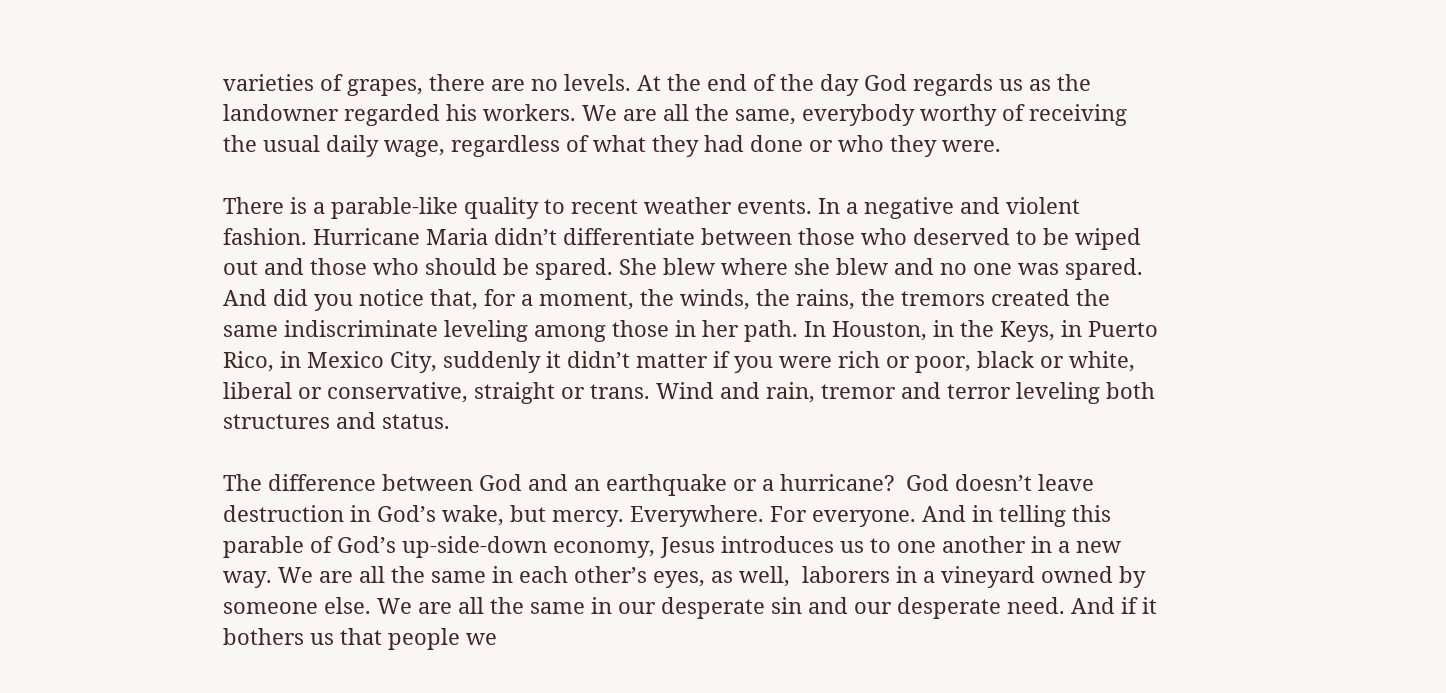varieties of grapes, there are no levels. At the end of the day God regards us as the landowner regarded his workers. We are all the same, everybody worthy of receiving the usual daily wage, regardless of what they had done or who they were.

There is a parable-like quality to recent weather events. In a negative and violent fashion. Hurricane Maria didn’t differentiate between those who deserved to be wiped out and those who should be spared. She blew where she blew and no one was spared. And did you notice that, for a moment, the winds, the rains, the tremors created the same indiscriminate leveling among those in her path. In Houston, in the Keys, in Puerto Rico, in Mexico City, suddenly it didn’t matter if you were rich or poor, black or white, liberal or conservative, straight or trans. Wind and rain, tremor and terror leveling both structures and status.

The difference between God and an earthquake or a hurricane?  God doesn’t leave destruction in God’s wake, but mercy. Everywhere. For everyone. And in telling this parable of God’s up-side-down economy, Jesus introduces us to one another in a new way. We are all the same in each other’s eyes, as well,  laborers in a vineyard owned by someone else. We are all the same in our desperate sin and our desperate need. And if it bothers us that people we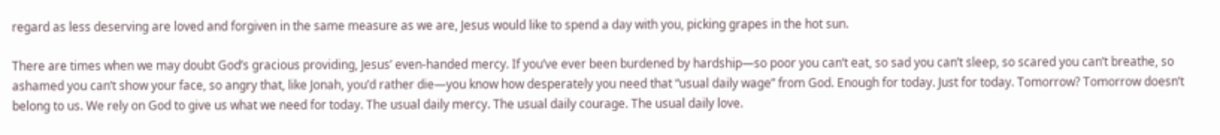regard as less deserving are loved and forgiven in the same measure as we are, Jesus would like to spend a day with you, picking grapes in the hot sun.

There are times when we may doubt God’s gracious providing, Jesus’ even-handed mercy. If you’ve ever been burdened by hardship—so poor you can’t eat, so sad you can’t sleep, so scared you can’t breathe, so ashamed you can’t show your face, so angry that, like Jonah, you’d rather die—you know how desperately you need that “usual daily wage” from God. Enough for today. Just for today. Tomorrow? Tomorrow doesn’t belong to us. We rely on God to give us what we need for today. The usual daily mercy. The usual daily courage. The usual daily love.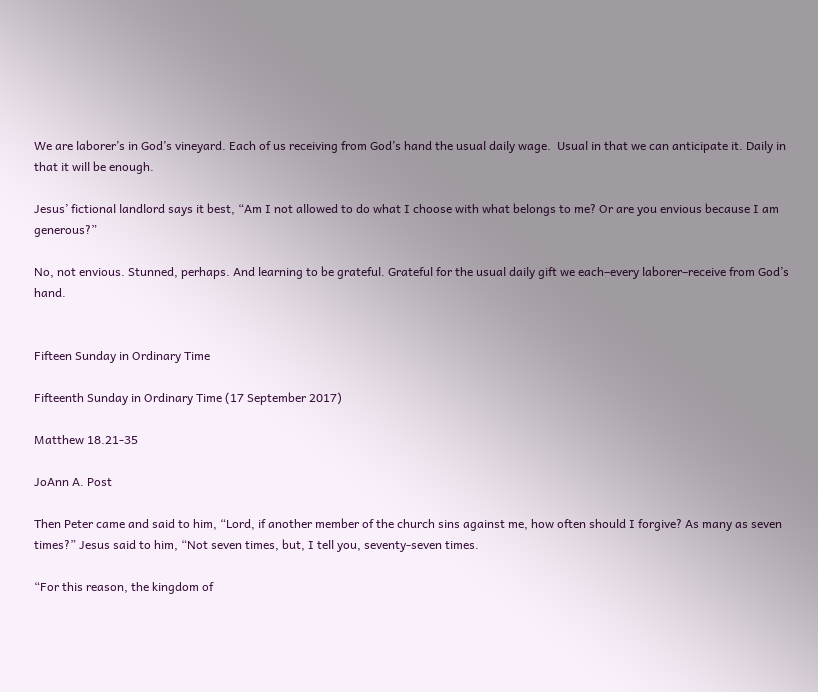We are laborer’s in God’s vineyard. Each of us receiving from God’s hand the usual daily wage.  Usual in that we can anticipate it. Daily in that it will be enough.

Jesus’ fictional landlord says it best, “Am I not allowed to do what I choose with what belongs to me? Or are you envious because I am generous?”

No, not envious. Stunned, perhaps. And learning to be grateful. Grateful for the usual daily gift we each–every laborer–receive from God’s hand.


Fifteen Sunday in Ordinary Time

Fifteenth Sunday in Ordinary Time (17 September 2017)

Matthew 18.21-35

JoAnn A. Post

Then Peter came and said to him, “Lord, if another member of the church sins against me, how often should I forgive? As many as seven times?” Jesus said to him, “Not seven times, but, I tell you, seventy-seven times.

“For this reason, the kingdom of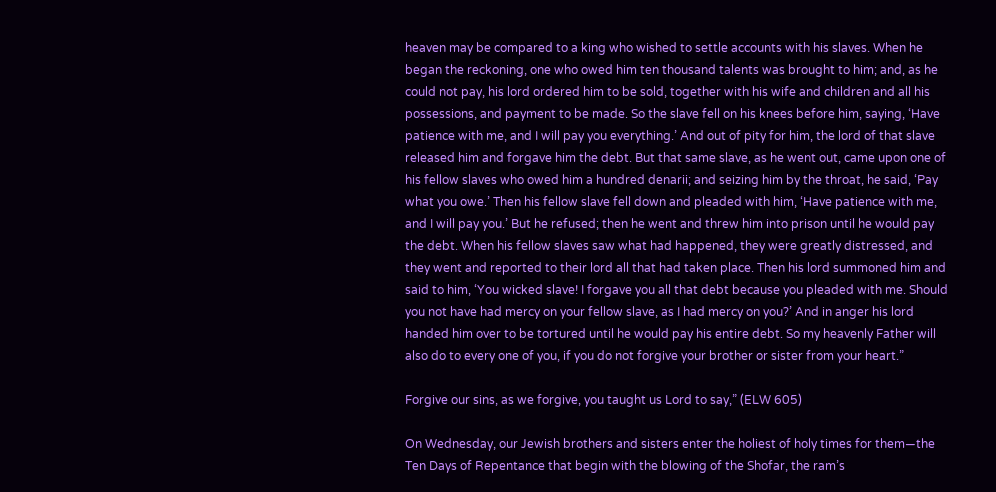heaven may be compared to a king who wished to settle accounts with his slaves. When he began the reckoning, one who owed him ten thousand talents was brought to him; and, as he could not pay, his lord ordered him to be sold, together with his wife and children and all his possessions, and payment to be made. So the slave fell on his knees before him, saying, ‘Have patience with me, and I will pay you everything.’ And out of pity for him, the lord of that slave released him and forgave him the debt. But that same slave, as he went out, came upon one of his fellow slaves who owed him a hundred denarii; and seizing him by the throat, he said, ‘Pay what you owe.’ Then his fellow slave fell down and pleaded with him, ‘Have patience with me, and I will pay you.’ But he refused; then he went and threw him into prison until he would pay the debt. When his fellow slaves saw what had happened, they were greatly distressed, and they went and reported to their lord all that had taken place. Then his lord summoned him and said to him, ‘You wicked slave! I forgave you all that debt because you pleaded with me. Should you not have had mercy on your fellow slave, as I had mercy on you?’ And in anger his lord handed him over to be tortured until he would pay his entire debt. So my heavenly Father will also do to every one of you, if you do not forgive your brother or sister from your heart.”

Forgive our sins, as we forgive, you taught us Lord to say,” (ELW 605)

On Wednesday, our Jewish brothers and sisters enter the holiest of holy times for them—the Ten Days of Repentance that begin with the blowing of the Shofar, the ram’s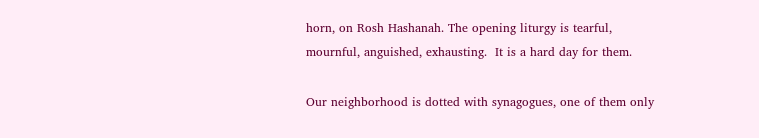horn, on Rosh Hashanah. The opening liturgy is tearful, mournful, anguished, exhausting.  It is a hard day for them.

Our neighborhood is dotted with synagogues, one of them only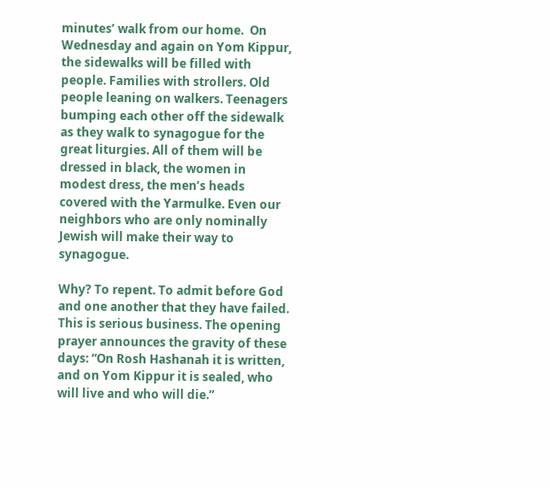minutes’ walk from our home.  On Wednesday and again on Yom Kippur, the sidewalks will be filled with people. Families with strollers. Old people leaning on walkers. Teenagers bumping each other off the sidewalk as they walk to synagogue for the great liturgies. All of them will be dressed in black, the women in modest dress, the men’s heads covered with the Yarmulke. Even our neighbors who are only nominally Jewish will make their way to synagogue.

Why? To repent. To admit before God and one another that they have failed. This is serious business. The opening prayer announces the gravity of these days: “On Rosh Hashanah it is written, and on Yom Kippur it is sealed, who will live and who will die.”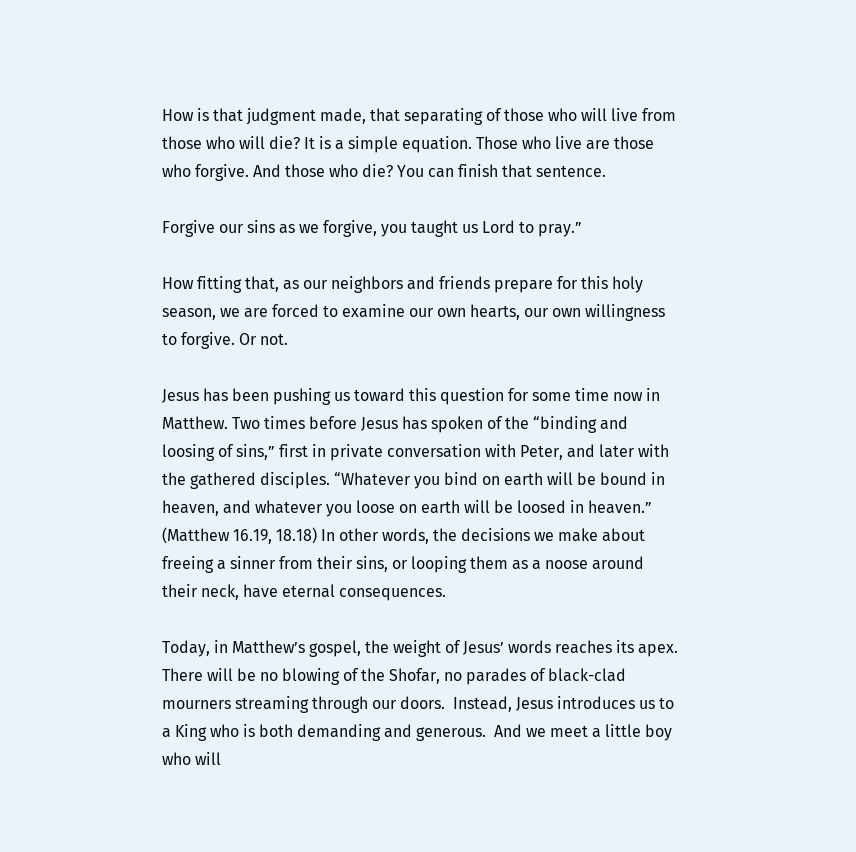How is that judgment made, that separating of those who will live from those who will die? It is a simple equation. Those who live are those who forgive. And those who die? You can finish that sentence.

Forgive our sins as we forgive, you taught us Lord to pray.”

How fitting that, as our neighbors and friends prepare for this holy season, we are forced to examine our own hearts, our own willingness to forgive. Or not.

Jesus has been pushing us toward this question for some time now in Matthew. Two times before Jesus has spoken of the “binding and loosing of sins,” first in private conversation with Peter, and later with the gathered disciples. “Whatever you bind on earth will be bound in heaven, and whatever you loose on earth will be loosed in heaven.”  (Matthew 16.19, 18.18) In other words, the decisions we make about freeing a sinner from their sins, or looping them as a noose around their neck, have eternal consequences.

Today, in Matthew’s gospel, the weight of Jesus’ words reaches its apex. There will be no blowing of the Shofar, no parades of black-clad mourners streaming through our doors.  Instead, Jesus introduces us to a King who is both demanding and generous.  And we meet a little boy who will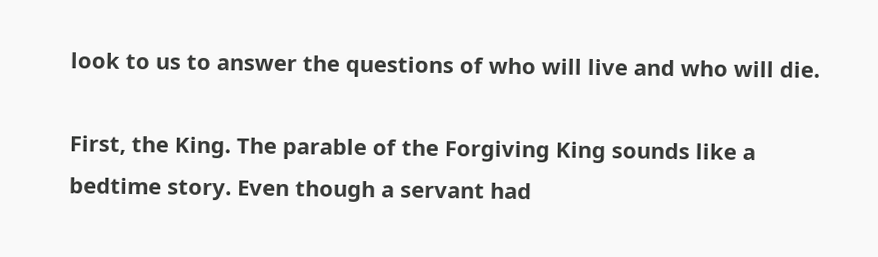look to us to answer the questions of who will live and who will die.

First, the King. The parable of the Forgiving King sounds like a bedtime story. Even though a servant had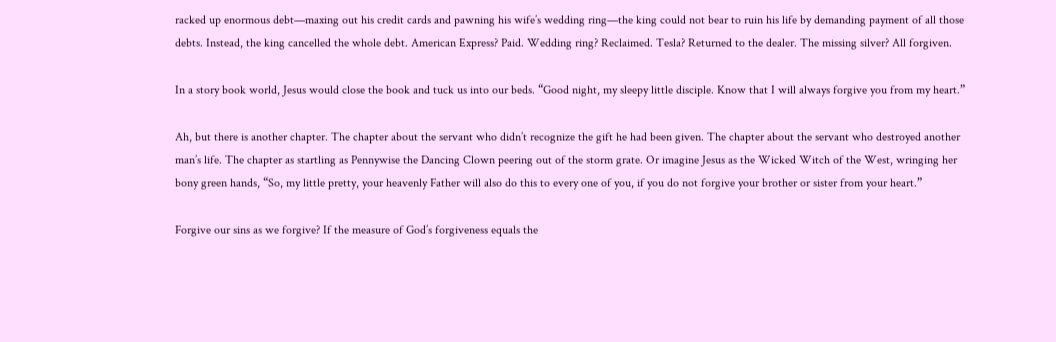racked up enormous debt—maxing out his credit cards and pawning his wife’s wedding ring—the king could not bear to ruin his life by demanding payment of all those debts. Instead, the king cancelled the whole debt. American Express? Paid. Wedding ring? Reclaimed. Tesla? Returned to the dealer. The missing silver? All forgiven.

In a story book world, Jesus would close the book and tuck us into our beds. “Good night, my sleepy little disciple. Know that I will always forgive you from my heart.”

Ah, but there is another chapter. The chapter about the servant who didn’t recognize the gift he had been given. The chapter about the servant who destroyed another man’s life. The chapter as startling as Pennywise the Dancing Clown peering out of the storm grate. Or imagine Jesus as the Wicked Witch of the West, wringing her bony green hands, “So, my little pretty, your heavenly Father will also do this to every one of you, if you do not forgive your brother or sister from your heart.”

Forgive our sins as we forgive? If the measure of God’s forgiveness equals the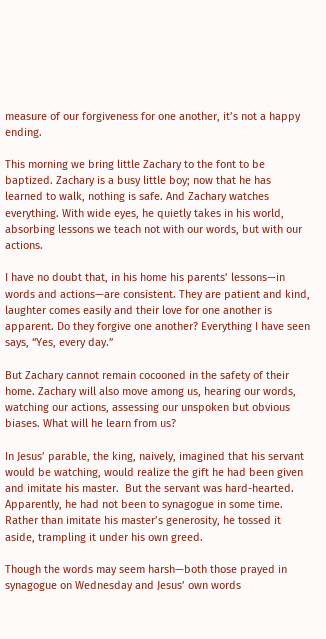measure of our forgiveness for one another, it’s not a happy ending.

This morning we bring little Zachary to the font to be baptized. Zachary is a busy little boy; now that he has learned to walk, nothing is safe. And Zachary watches everything. With wide eyes, he quietly takes in his world, absorbing lessons we teach not with our words, but with our actions.

I have no doubt that, in his home his parents’ lessons—in words and actions—are consistent. They are patient and kind, laughter comes easily and their love for one another is apparent. Do they forgive one another? Everything I have seen says, “Yes, every day.”

But Zachary cannot remain cocooned in the safety of their home. Zachary will also move among us, hearing our words, watching our actions, assessing our unspoken but obvious biases. What will he learn from us?

In Jesus’ parable, the king, naively, imagined that his servant would be watching, would realize the gift he had been given and imitate his master.  But the servant was hard-hearted. Apparently, he had not been to synagogue in some time. Rather than imitate his master’s generosity, he tossed it aside, trampling it under his own greed.

Though the words may seem harsh—both those prayed in synagogue on Wednesday and Jesus’ own words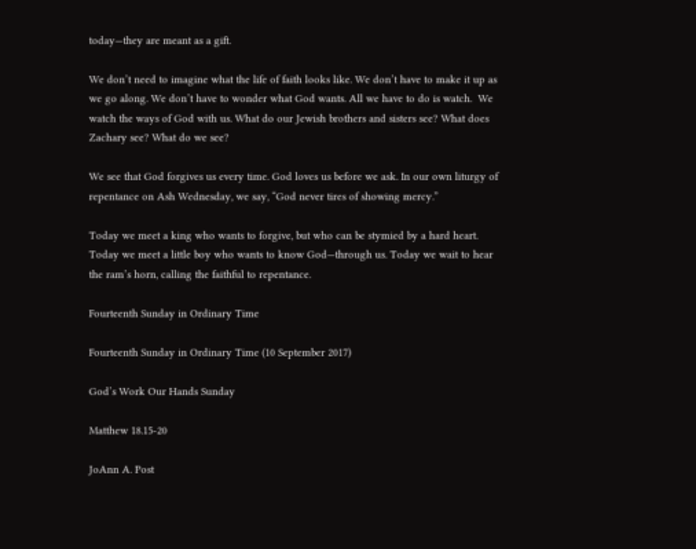today—they are meant as a gift.

We don’t need to imagine what the life of faith looks like. We don’t have to make it up as we go along. We don’t have to wonder what God wants. All we have to do is watch.  We watch the ways of God with us. What do our Jewish brothers and sisters see? What does Zachary see? What do we see?

We see that God forgives us every time. God loves us before we ask. In our own liturgy of repentance on Ash Wednesday, we say, “God never tires of showing mercy.”

Today we meet a king who wants to forgive, but who can be stymied by a hard heart. Today we meet a little boy who wants to know God—through us. Today we wait to hear the ram’s horn, calling the faithful to repentance.

Fourteenth Sunday in Ordinary Time

Fourteenth Sunday in Ordinary Time (10 September 2017)

God’s Work Our Hands Sunday

Matthew 18.15-20

JoAnn A. Post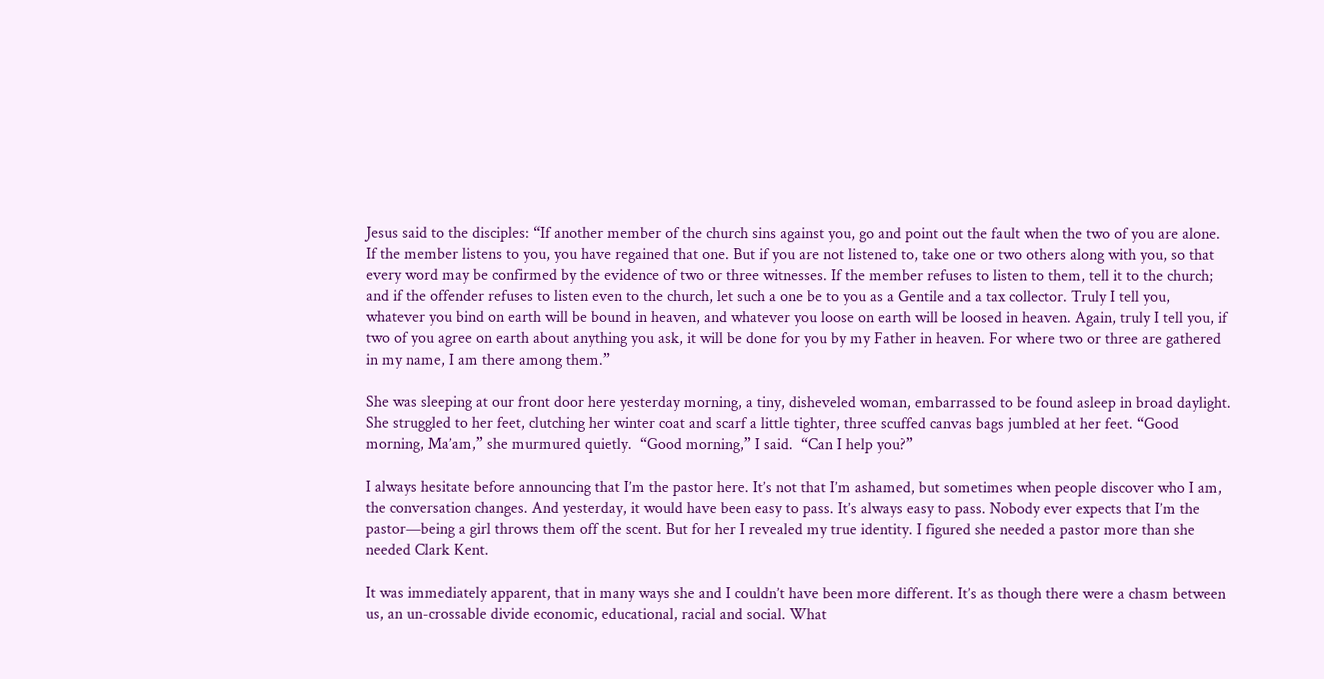Jesus said to the disciples: “If another member of the church sins against you, go and point out the fault when the two of you are alone. If the member listens to you, you have regained that one. But if you are not listened to, take one or two others along with you, so that every word may be confirmed by the evidence of two or three witnesses. If the member refuses to listen to them, tell it to the church; and if the offender refuses to listen even to the church, let such a one be to you as a Gentile and a tax collector. Truly I tell you, whatever you bind on earth will be bound in heaven, and whatever you loose on earth will be loosed in heaven. Again, truly I tell you, if two of you agree on earth about anything you ask, it will be done for you by my Father in heaven. For where two or three are gathered in my name, I am there among them.”

She was sleeping at our front door here yesterday morning, a tiny, disheveled woman, embarrassed to be found asleep in broad daylight. She struggled to her feet, clutching her winter coat and scarf a little tighter, three scuffed canvas bags jumbled at her feet. “Good morning, Ma’am,” she murmured quietly.  “Good morning,” I said.  “Can I help you?”

I always hesitate before announcing that I’m the pastor here. It’s not that I’m ashamed, but sometimes when people discover who I am, the conversation changes. And yesterday, it would have been easy to pass. It’s always easy to pass. Nobody ever expects that I’m the pastor—being a girl throws them off the scent. But for her I revealed my true identity. I figured she needed a pastor more than she needed Clark Kent.

It was immediately apparent, that in many ways she and I couldn’t have been more different. It’s as though there were a chasm between us, an un-crossable divide economic, educational, racial and social. What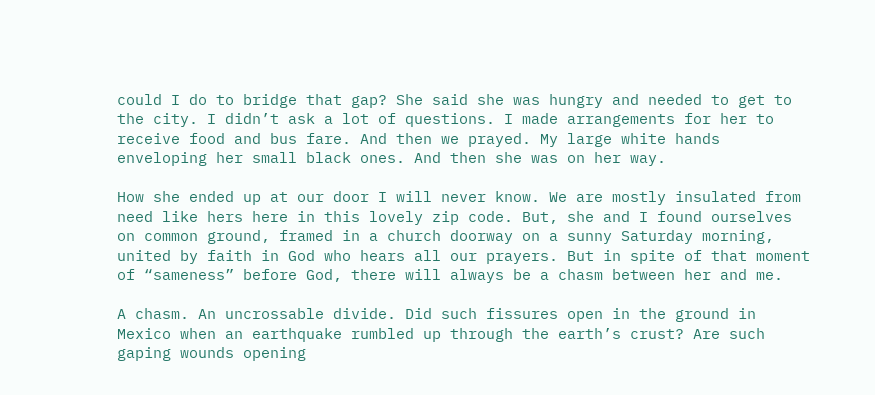could I do to bridge that gap? She said she was hungry and needed to get to the city. I didn’t ask a lot of questions. I made arrangements for her to receive food and bus fare. And then we prayed. My large white hands enveloping her small black ones. And then she was on her way.

How she ended up at our door I will never know. We are mostly insulated from need like hers here in this lovely zip code. But, she and I found ourselves on common ground, framed in a church doorway on a sunny Saturday morning, united by faith in God who hears all our prayers. But in spite of that moment of “sameness” before God, there will always be a chasm between her and me.

A chasm. An uncrossable divide. Did such fissures open in the ground in Mexico when an earthquake rumbled up through the earth’s crust? Are such gaping wounds opening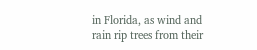in Florida, as wind and rain rip trees from their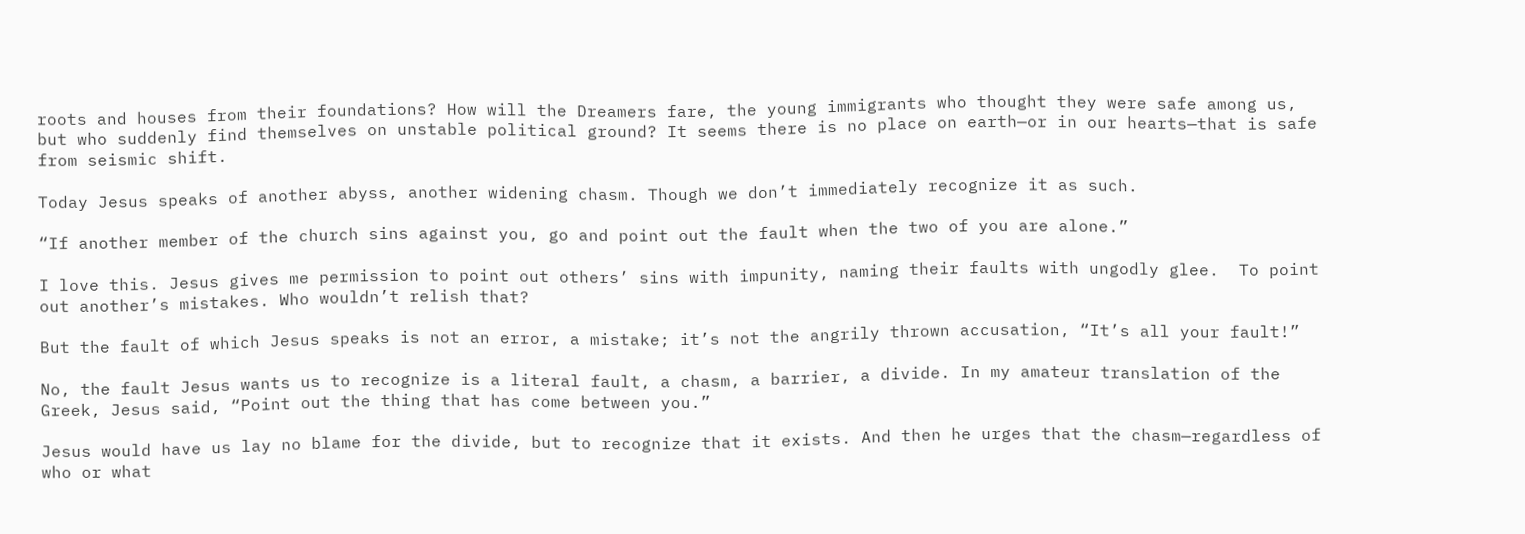roots and houses from their foundations? How will the Dreamers fare, the young immigrants who thought they were safe among us, but who suddenly find themselves on unstable political ground? It seems there is no place on earth—or in our hearts—that is safe from seismic shift.

Today Jesus speaks of another abyss, another widening chasm. Though we don’t immediately recognize it as such.

“If another member of the church sins against you, go and point out the fault when the two of you are alone.”

I love this. Jesus gives me permission to point out others’ sins with impunity, naming their faults with ungodly glee.  To point out another’s mistakes. Who wouldn’t relish that?

But the fault of which Jesus speaks is not an error, a mistake; it’s not the angrily thrown accusation, “It’s all your fault!”

No, the fault Jesus wants us to recognize is a literal fault, a chasm, a barrier, a divide. In my amateur translation of the Greek, Jesus said, “Point out the thing that has come between you.”

Jesus would have us lay no blame for the divide, but to recognize that it exists. And then he urges that the chasm—regardless of who or what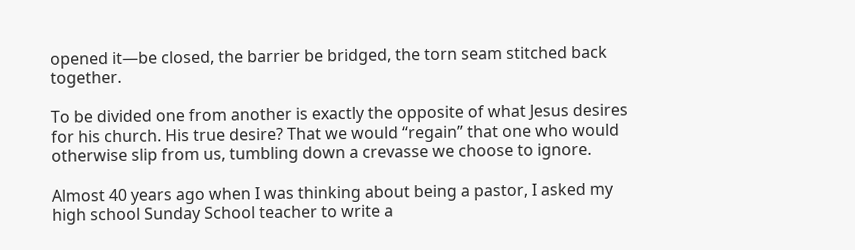opened it—be closed, the barrier be bridged, the torn seam stitched back together.

To be divided one from another is exactly the opposite of what Jesus desires for his church. His true desire? That we would “regain” that one who would otherwise slip from us, tumbling down a crevasse we choose to ignore.

Almost 40 years ago when I was thinking about being a pastor, I asked my high school Sunday School teacher to write a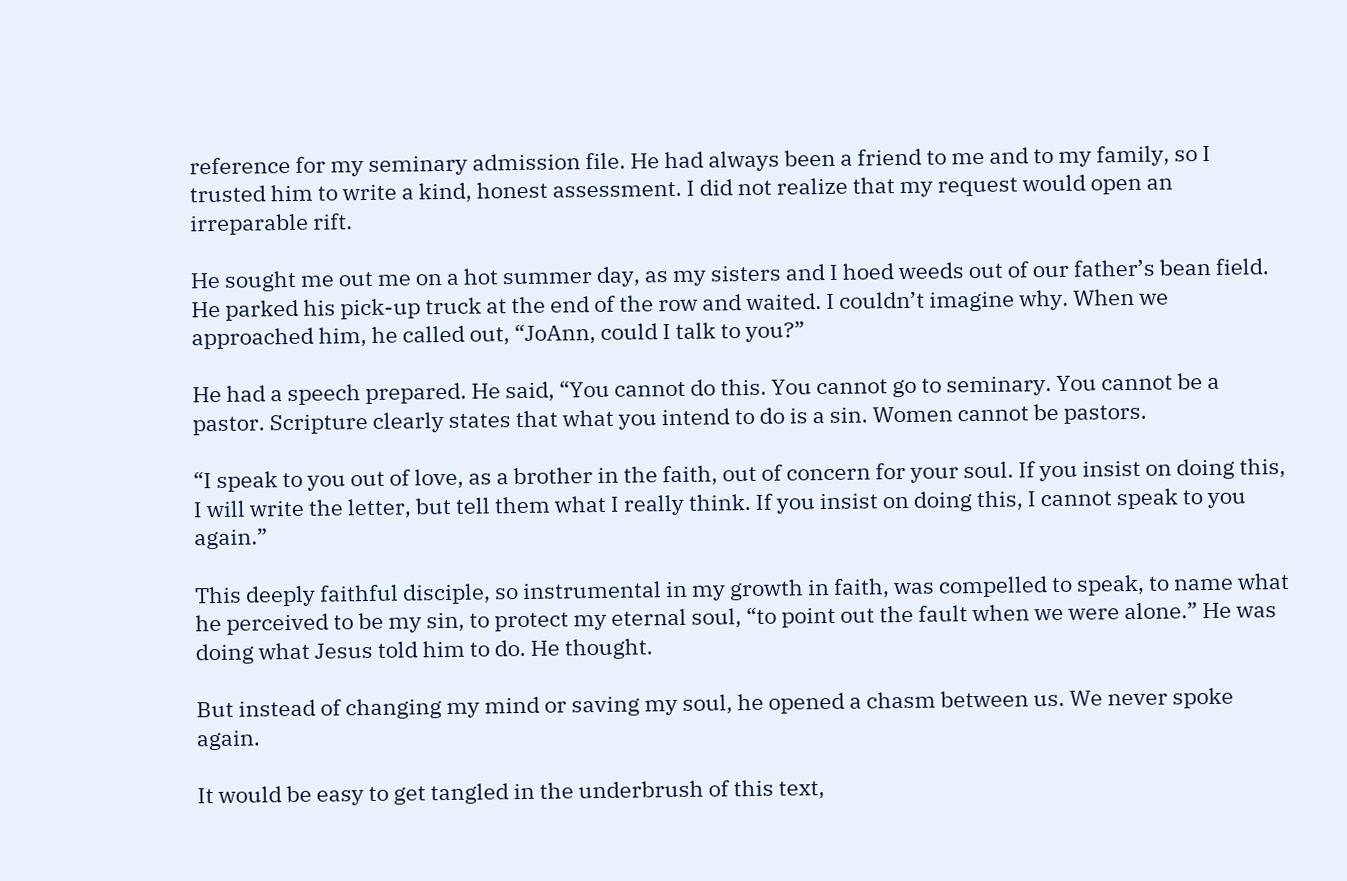reference for my seminary admission file. He had always been a friend to me and to my family, so I trusted him to write a kind, honest assessment. I did not realize that my request would open an irreparable rift.

He sought me out me on a hot summer day, as my sisters and I hoed weeds out of our father’s bean field. He parked his pick-up truck at the end of the row and waited. I couldn’t imagine why. When we approached him, he called out, “JoAnn, could I talk to you?”

He had a speech prepared. He said, “You cannot do this. You cannot go to seminary. You cannot be a pastor. Scripture clearly states that what you intend to do is a sin. Women cannot be pastors.

“I speak to you out of love, as a brother in the faith, out of concern for your soul. If you insist on doing this, I will write the letter, but tell them what I really think. If you insist on doing this, I cannot speak to you again.”

This deeply faithful disciple, so instrumental in my growth in faith, was compelled to speak, to name what he perceived to be my sin, to protect my eternal soul, “to point out the fault when we were alone.” He was doing what Jesus told him to do. He thought.

But instead of changing my mind or saving my soul, he opened a chasm between us. We never spoke again.

It would be easy to get tangled in the underbrush of this text,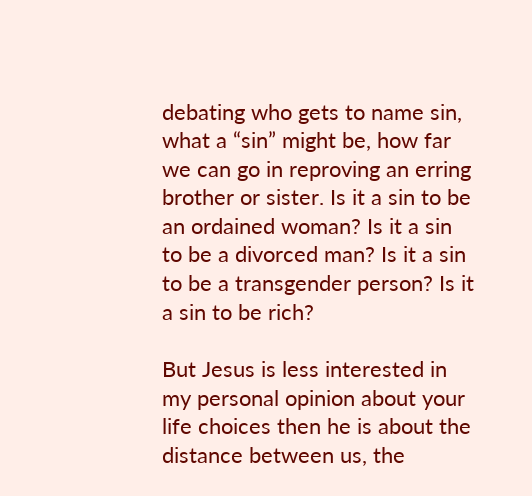debating who gets to name sin, what a “sin” might be, how far we can go in reproving an erring brother or sister. Is it a sin to be an ordained woman? Is it a sin to be a divorced man? Is it a sin to be a transgender person? Is it a sin to be rich?

But Jesus is less interested in my personal opinion about your life choices then he is about the distance between us, the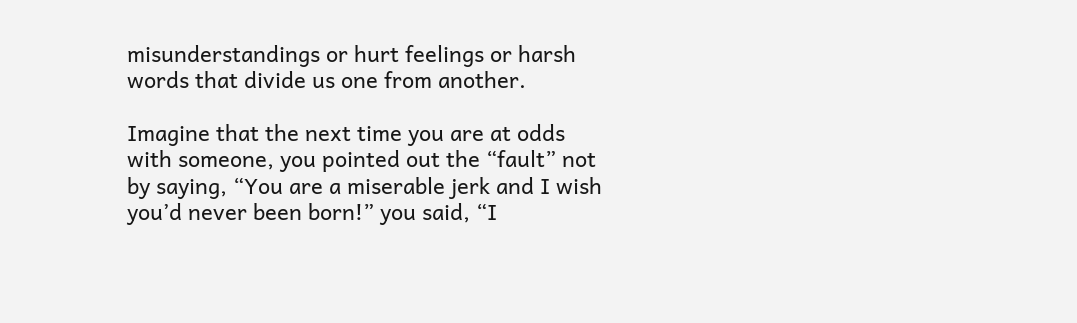misunderstandings or hurt feelings or harsh words that divide us one from another.

Imagine that the next time you are at odds with someone, you pointed out the “fault” not by saying, “You are a miserable jerk and I wish you’d never been born!” you said, “I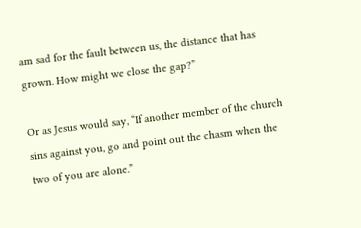am sad for the fault between us, the distance that has grown. How might we close the gap?”

Or as Jesus would say, “If another member of the church sins against you, go and point out the chasm when the two of you are alone.”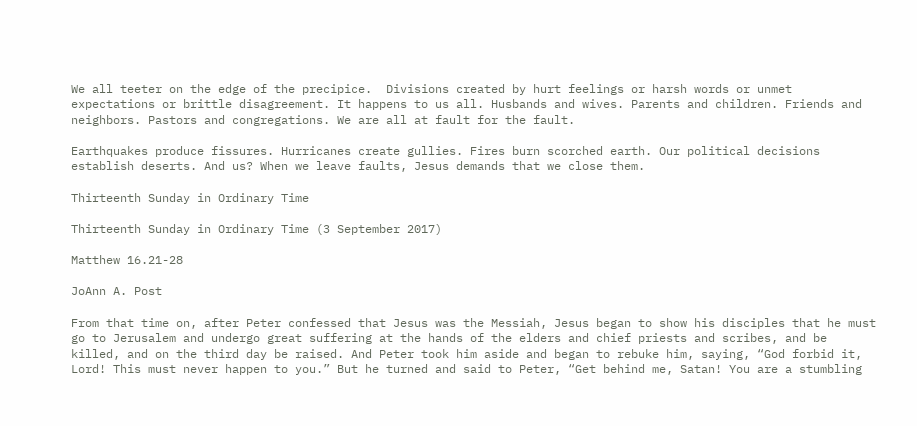We all teeter on the edge of the precipice.  Divisions created by hurt feelings or harsh words or unmet expectations or brittle disagreement. It happens to us all. Husbands and wives. Parents and children. Friends and neighbors. Pastors and congregations. We are all at fault for the fault.

Earthquakes produce fissures. Hurricanes create gullies. Fires burn scorched earth. Our political decisions establish deserts. And us? When we leave faults, Jesus demands that we close them.

Thirteenth Sunday in Ordinary Time

Thirteenth Sunday in Ordinary Time (3 September 2017)

Matthew 16.21-28

JoAnn A. Post

From that time on, after Peter confessed that Jesus was the Messiah, Jesus began to show his disciples that he must go to Jerusalem and undergo great suffering at the hands of the elders and chief priests and scribes, and be killed, and on the third day be raised. And Peter took him aside and began to rebuke him, saying, “God forbid it, Lord! This must never happen to you.” But he turned and said to Peter, “Get behind me, Satan! You are a stumbling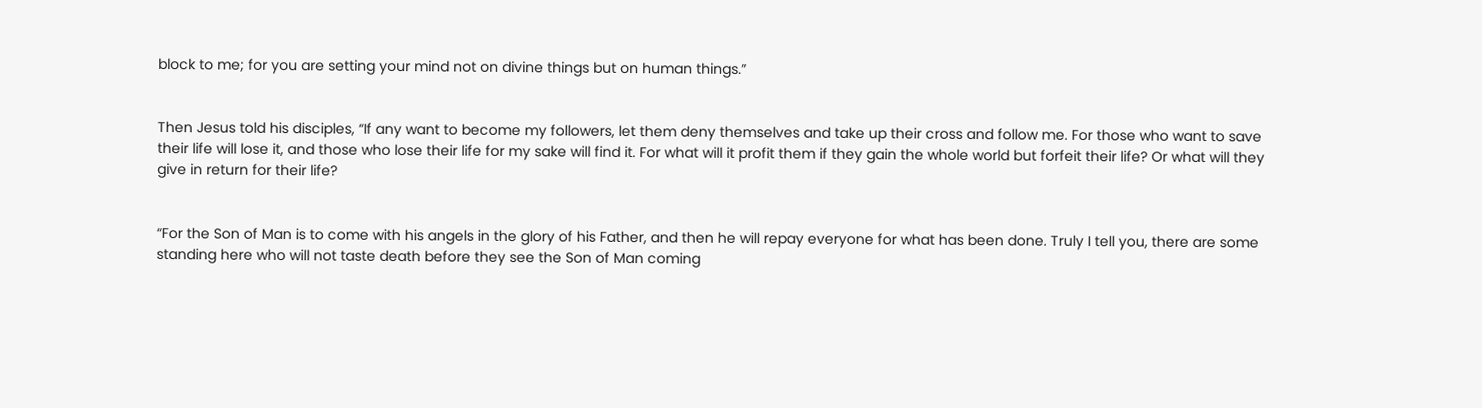block to me; for you are setting your mind not on divine things but on human things.”


Then Jesus told his disciples, “If any want to become my followers, let them deny themselves and take up their cross and follow me. For those who want to save their life will lose it, and those who lose their life for my sake will find it. For what will it profit them if they gain the whole world but forfeit their life? Or what will they give in return for their life?


“For the Son of Man is to come with his angels in the glory of his Father, and then he will repay everyone for what has been done. Truly I tell you, there are some standing here who will not taste death before they see the Son of Man coming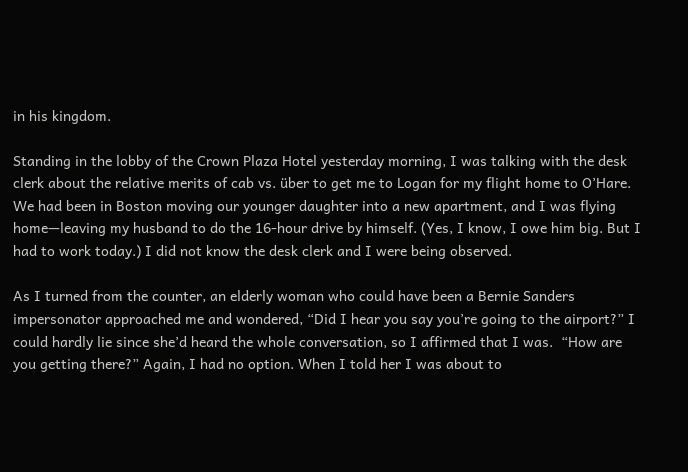in his kingdom.

Standing in the lobby of the Crown Plaza Hotel yesterday morning, I was talking with the desk clerk about the relative merits of cab vs. über to get me to Logan for my flight home to O’Hare.  We had been in Boston moving our younger daughter into a new apartment, and I was flying home—leaving my husband to do the 16-hour drive by himself. (Yes, I know, I owe him big. But I had to work today.) I did not know the desk clerk and I were being observed.

As I turned from the counter, an elderly woman who could have been a Bernie Sanders impersonator approached me and wondered, “Did I hear you say you’re going to the airport?” I could hardly lie since she’d heard the whole conversation, so I affirmed that I was.  “How are you getting there?” Again, I had no option. When I told her I was about to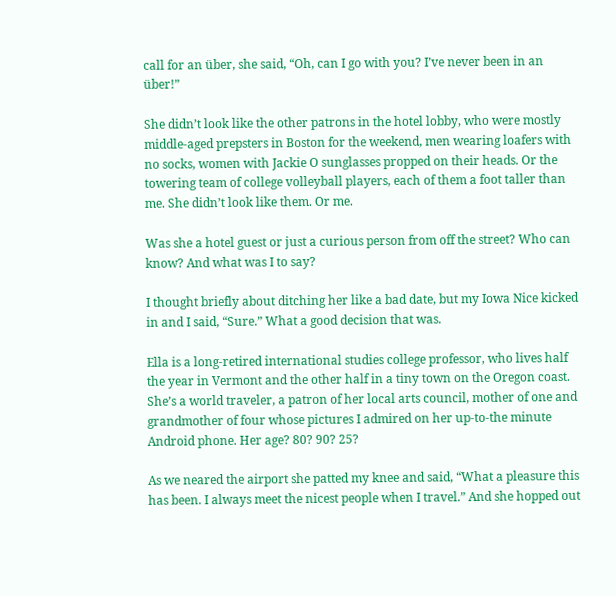call for an über, she said, “Oh, can I go with you? I’ve never been in an über!”

She didn’t look like the other patrons in the hotel lobby, who were mostly middle-aged prepsters in Boston for the weekend, men wearing loafers with no socks, women with Jackie O sunglasses propped on their heads. Or the towering team of college volleyball players, each of them a foot taller than me. She didn’t look like them. Or me.

Was she a hotel guest or just a curious person from off the street? Who can know? And what was I to say?

I thought briefly about ditching her like a bad date, but my Iowa Nice kicked in and I said, “Sure.” What a good decision that was.

Ella is a long-retired international studies college professor, who lives half the year in Vermont and the other half in a tiny town on the Oregon coast. She’s a world traveler, a patron of her local arts council, mother of one and grandmother of four whose pictures I admired on her up-to-the minute Android phone. Her age? 80? 90? 25?

As we neared the airport she patted my knee and said, “What a pleasure this has been. I always meet the nicest people when I travel.” And she hopped out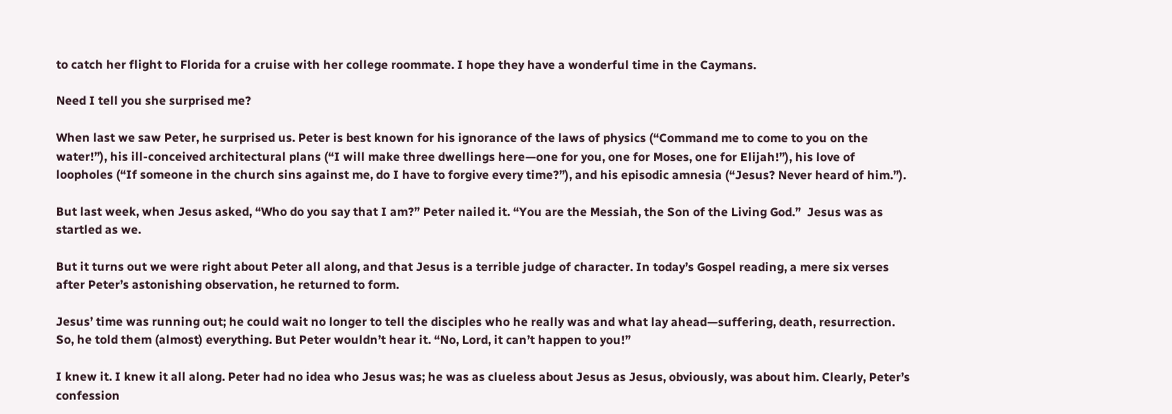to catch her flight to Florida for a cruise with her college roommate. I hope they have a wonderful time in the Caymans.

Need I tell you she surprised me?

When last we saw Peter, he surprised us. Peter is best known for his ignorance of the laws of physics (“Command me to come to you on the water!”), his ill-conceived architectural plans (“I will make three dwellings here—one for you, one for Moses, one for Elijah!”), his love of loopholes (“If someone in the church sins against me, do I have to forgive every time?”), and his episodic amnesia (“Jesus? Never heard of him.”).

But last week, when Jesus asked, “Who do you say that I am?” Peter nailed it. “You are the Messiah, the Son of the Living God.”  Jesus was as startled as we.

But it turns out we were right about Peter all along, and that Jesus is a terrible judge of character. In today’s Gospel reading, a mere six verses after Peter’s astonishing observation, he returned to form.

Jesus’ time was running out; he could wait no longer to tell the disciples who he really was and what lay ahead—suffering, death, resurrection. So, he told them (almost) everything. But Peter wouldn’t hear it. “No, Lord, it can’t happen to you!”

I knew it. I knew it all along. Peter had no idea who Jesus was; he was as clueless about Jesus as Jesus, obviously, was about him. Clearly, Peter’s confession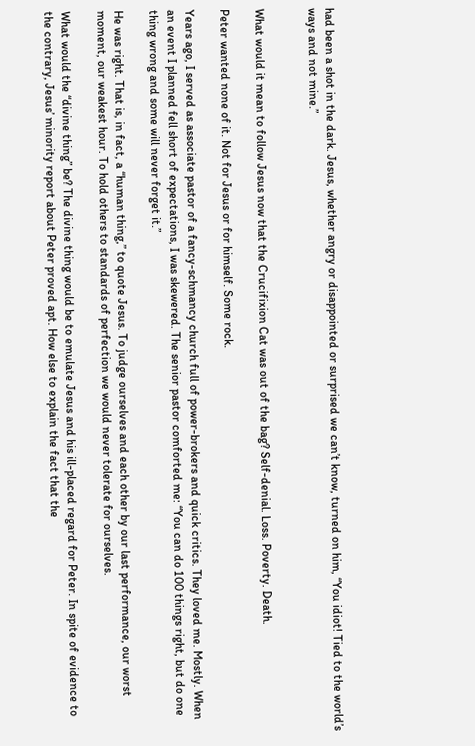had been a shot in the dark. Jesus, whether angry or disappointed or surprised we can’t know, turned on him, “You idiot! Tied to the world’s ways and not mine.”


What would it mean to follow Jesus now that the Crucifixion Cat was out of the bag? Self-denial. Loss. Poverty. Death.

Peter wanted none of it. Not for Jesus or for himself. Some rock.

Years ago, I served as associate pastor of a fancy-schmancy church full of power-brokers and quick critics. They loved me. Mostly. When an event I planned fell short of expectations, I was skewered. The senior pastor comforted me: “You can do 100 things right, but do one thing wrong and some will never forget it.”

He was right. That is, in fact, a “human thing,” to quote Jesus. To judge ourselves and each other by our last performance, our worst moment, our weakest hour. To hold others to standards of perfection we would never tolerate for ourselves.

What would the “divine thing” be? The divine thing would be to emulate Jesus and his ill-placed regard for Peter. In spite of evidence to the contrary, Jesus’ minority report about Peter proved apt. How else to explain the fact that the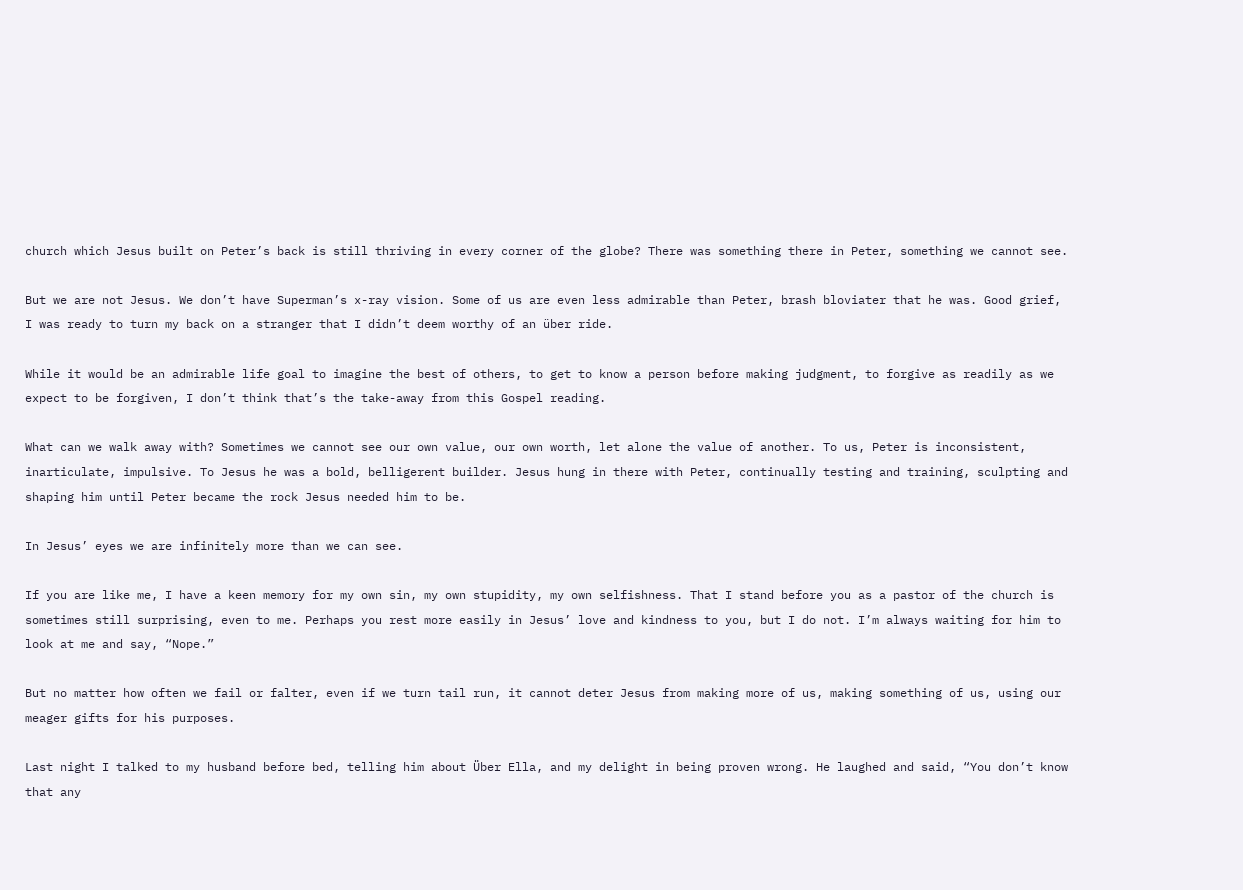church which Jesus built on Peter’s back is still thriving in every corner of the globe? There was something there in Peter, something we cannot see.

But we are not Jesus. We don’t have Superman’s x-ray vision. Some of us are even less admirable than Peter, brash bloviater that he was. Good grief, I was ready to turn my back on a stranger that I didn’t deem worthy of an über ride.

While it would be an admirable life goal to imagine the best of others, to get to know a person before making judgment, to forgive as readily as we expect to be forgiven, I don’t think that’s the take-away from this Gospel reading.

What can we walk away with? Sometimes we cannot see our own value, our own worth, let alone the value of another. To us, Peter is inconsistent, inarticulate, impulsive. To Jesus he was a bold, belligerent builder. Jesus hung in there with Peter, continually testing and training, sculpting and shaping him until Peter became the rock Jesus needed him to be.

In Jesus’ eyes we are infinitely more than we can see.

If you are like me, I have a keen memory for my own sin, my own stupidity, my own selfishness. That I stand before you as a pastor of the church is sometimes still surprising, even to me. Perhaps you rest more easily in Jesus’ love and kindness to you, but I do not. I’m always waiting for him to look at me and say, “Nope.”

But no matter how often we fail or falter, even if we turn tail run, it cannot deter Jesus from making more of us, making something of us, using our meager gifts for his purposes.

Last night I talked to my husband before bed, telling him about Über Ella, and my delight in being proven wrong. He laughed and said, “You don’t know that any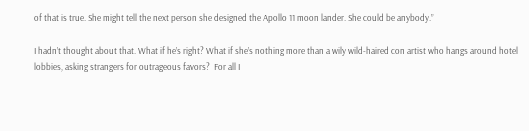of that is true. She might tell the next person she designed the Apollo 11 moon lander. She could be anybody.”

I hadn’t thought about that. What if he’s right? What if she’s nothing more than a wily wild-haired con artist who hangs around hotel lobbies, asking strangers for outrageous favors?  For all I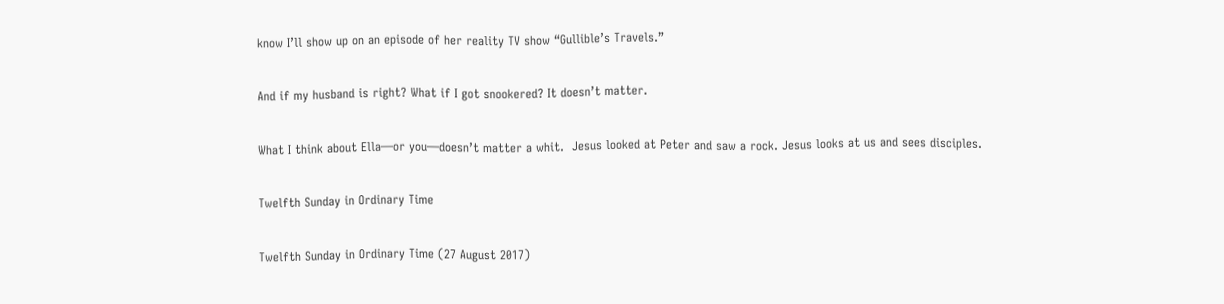know I’ll show up on an episode of her reality TV show “Gullible’s Travels.”

And if my husband is right? What if I got snookered? It doesn’t matter.

What I think about Ella—or you—doesn’t matter a whit.  Jesus looked at Peter and saw a rock. Jesus looks at us and sees disciples.

Twelfth Sunday in Ordinary Time

Twelfth Sunday in Ordinary Time (27 August 2017)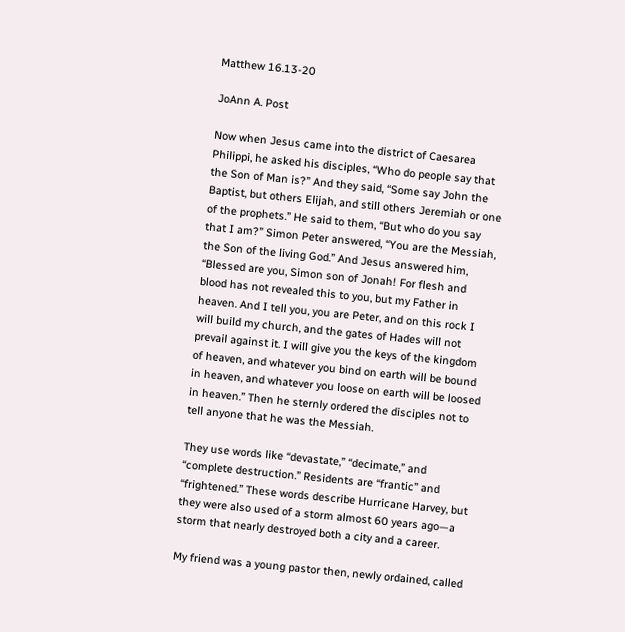Matthew 16.13-20

JoAnn A. Post

Now when Jesus came into the district of Caesarea Philippi, he asked his disciples, “Who do people say that the Son of Man is?” And they said, “Some say John the Baptist, but others Elijah, and still others Jeremiah or one of the prophets.” He said to them, “But who do you say that I am?” Simon Peter answered, “You are the Messiah, the Son of the living God.” And Jesus answered him, “Blessed are you, Simon son of Jonah! For flesh and blood has not revealed this to you, but my Father in heaven. And I tell you, you are Peter, and on this rock I will build my church, and the gates of Hades will not prevail against it. I will give you the keys of the kingdom of heaven, and whatever you bind on earth will be bound in heaven, and whatever you loose on earth will be loosed in heaven.” Then he sternly ordered the disciples not to tell anyone that he was the Messiah.

They use words like “devastate,” “decimate,” and “complete destruction.” Residents are “frantic” and “frightened.” These words describe Hurricane Harvey, but they were also used of a storm almost 60 years ago—a storm that nearly destroyed both a city and a career.

My friend was a young pastor then, newly ordained, called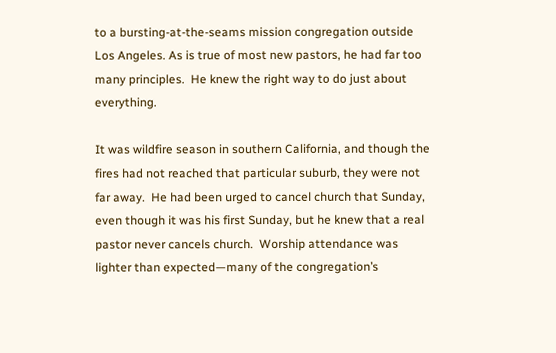to a bursting-at-the-seams mission congregation outside Los Angeles. As is true of most new pastors, he had far too many principles.  He knew the right way to do just about everything.

It was wildfire season in southern California, and though the fires had not reached that particular suburb, they were not far away.  He had been urged to cancel church that Sunday, even though it was his first Sunday, but he knew that a real pastor never cancels church.  Worship attendance was lighter than expected—many of the congregation’s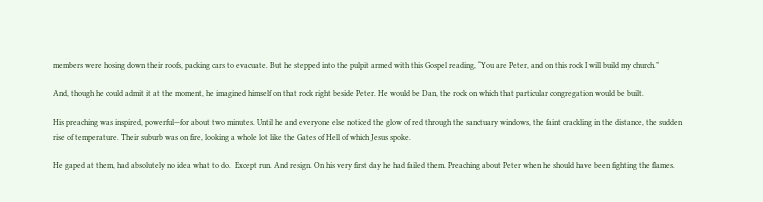members were hosing down their roofs, packing cars to evacuate. But he stepped into the pulpit armed with this Gospel reading, “You are Peter, and on this rock I will build my church.”

And, though he could admit it at the moment, he imagined himself on that rock right beside Peter. He would be Dan, the rock on which that particular congregation would be built.

His preaching was inspired, powerful—for about two minutes. Until he and everyone else noticed the glow of red through the sanctuary windows, the faint crackling in the distance, the sudden rise of temperature. Their suburb was on fire, looking a whole lot like the Gates of Hell of which Jesus spoke.

He gaped at them, had absolutely no idea what to do.  Except run. And resign. On his very first day he had failed them. Preaching about Peter when he should have been fighting the flames.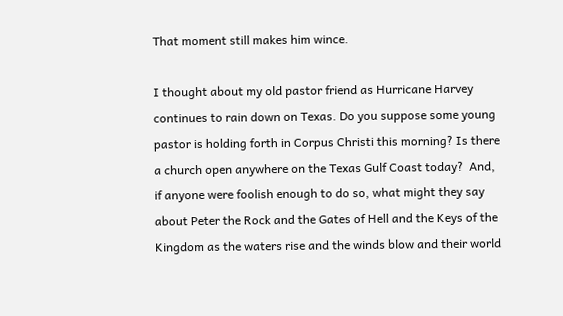That moment still makes him wince.

I thought about my old pastor friend as Hurricane Harvey continues to rain down on Texas. Do you suppose some young pastor is holding forth in Corpus Christi this morning? Is there a church open anywhere on the Texas Gulf Coast today?  And, if anyone were foolish enough to do so, what might they say about Peter the Rock and the Gates of Hell and the Keys of the Kingdom as the waters rise and the winds blow and their world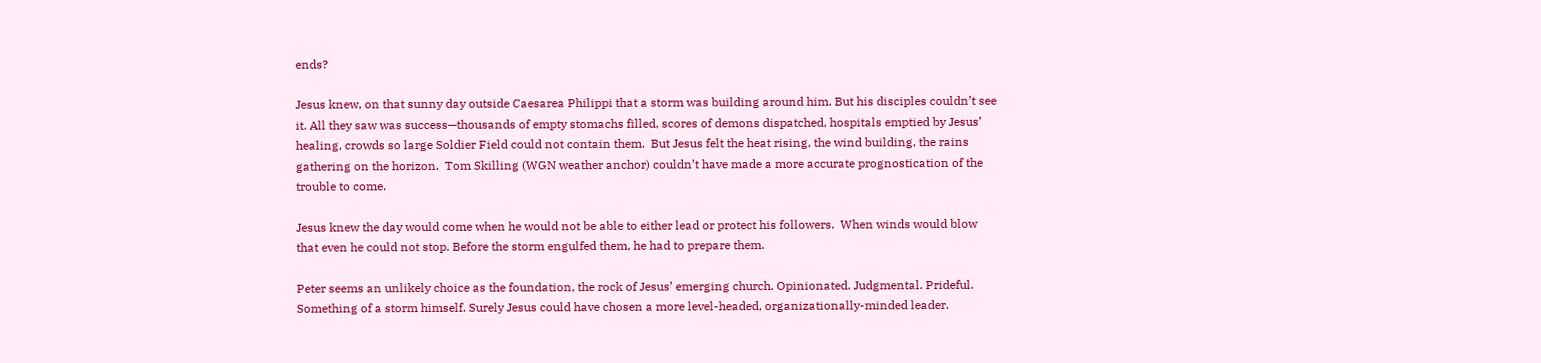ends?

Jesus knew, on that sunny day outside Caesarea Philippi that a storm was building around him. But his disciples couldn’t see it. All they saw was success—thousands of empty stomachs filled, scores of demons dispatched, hospitals emptied by Jesus’ healing, crowds so large Soldier Field could not contain them.  But Jesus felt the heat rising, the wind building, the rains gathering on the horizon.  Tom Skilling (WGN weather anchor) couldn’t have made a more accurate prognostication of the trouble to come.

Jesus knew the day would come when he would not be able to either lead or protect his followers.  When winds would blow that even he could not stop. Before the storm engulfed them, he had to prepare them.

Peter seems an unlikely choice as the foundation, the rock of Jesus’ emerging church. Opinionated. Judgmental. Prideful. Something of a storm himself. Surely Jesus could have chosen a more level-headed, organizationally-minded leader.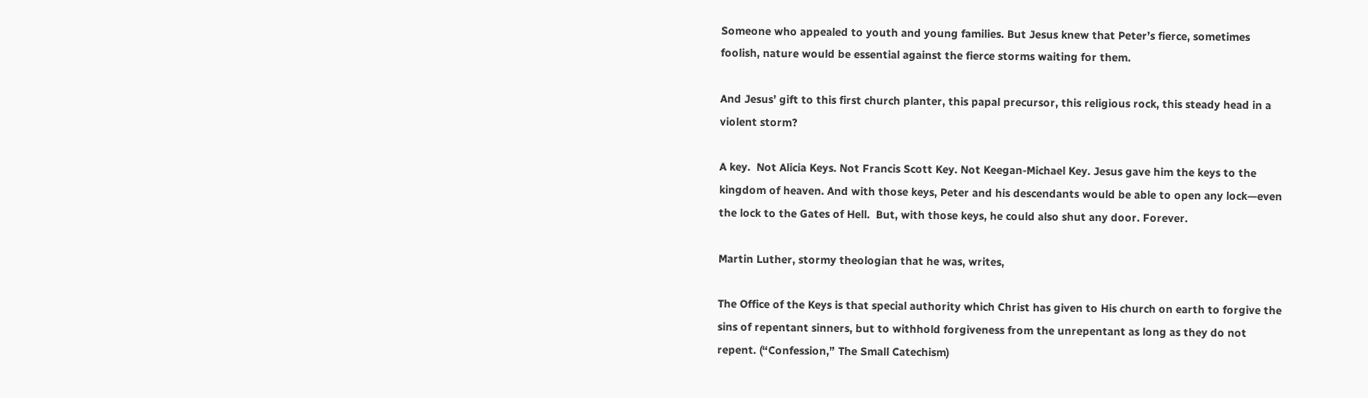Someone who appealed to youth and young families. But Jesus knew that Peter’s fierce, sometimes foolish, nature would be essential against the fierce storms waiting for them.

And Jesus’ gift to this first church planter, this papal precursor, this religious rock, this steady head in a violent storm?

A key.  Not Alicia Keys. Not Francis Scott Key. Not Keegan-Michael Key. Jesus gave him the keys to the kingdom of heaven. And with those keys, Peter and his descendants would be able to open any lock—even the lock to the Gates of Hell.  But, with those keys, he could also shut any door. Forever.

Martin Luther, stormy theologian that he was, writes,

The Office of the Keys is that special authority which Christ has given to His church on earth to forgive the sins of repentant sinners, but to withhold forgiveness from the unrepentant as long as they do not repent. (“Confession,” The Small Catechism)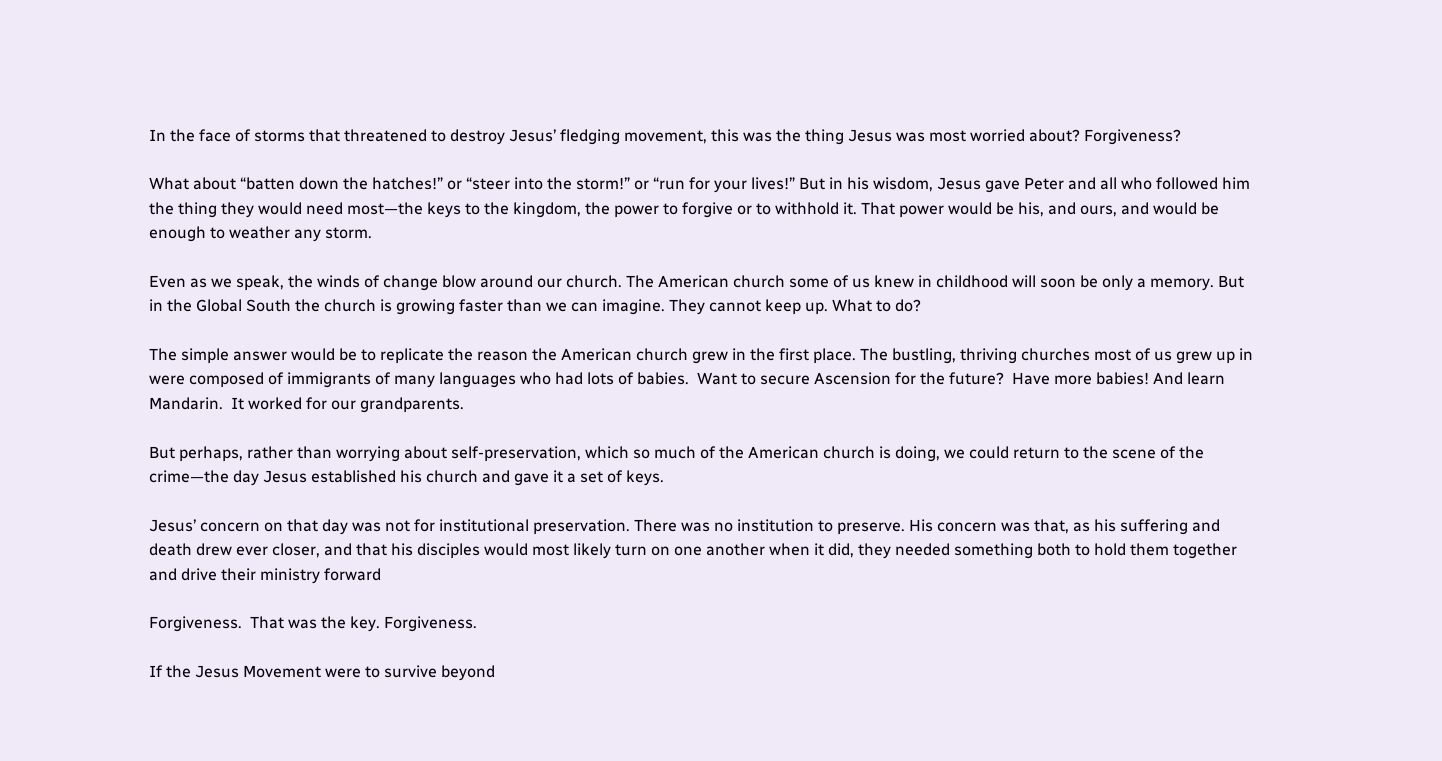In the face of storms that threatened to destroy Jesus’ fledging movement, this was the thing Jesus was most worried about? Forgiveness?

What about “batten down the hatches!” or “steer into the storm!” or “run for your lives!” But in his wisdom, Jesus gave Peter and all who followed him the thing they would need most—the keys to the kingdom, the power to forgive or to withhold it. That power would be his, and ours, and would be enough to weather any storm.

Even as we speak, the winds of change blow around our church. The American church some of us knew in childhood will soon be only a memory. But in the Global South the church is growing faster than we can imagine. They cannot keep up. What to do?

The simple answer would be to replicate the reason the American church grew in the first place. The bustling, thriving churches most of us grew up in were composed of immigrants of many languages who had lots of babies.  Want to secure Ascension for the future?  Have more babies! And learn Mandarin.  It worked for our grandparents.

But perhaps, rather than worrying about self-preservation, which so much of the American church is doing, we could return to the scene of the crime—the day Jesus established his church and gave it a set of keys.

Jesus’ concern on that day was not for institutional preservation. There was no institution to preserve. His concern was that, as his suffering and death drew ever closer, and that his disciples would most likely turn on one another when it did, they needed something both to hold them together and drive their ministry forward

Forgiveness.  That was the key. Forgiveness.

If the Jesus Movement were to survive beyond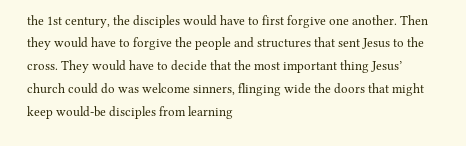the 1st century, the disciples would have to first forgive one another. Then they would have to forgive the people and structures that sent Jesus to the cross. They would have to decide that the most important thing Jesus’ church could do was welcome sinners, flinging wide the doors that might keep would-be disciples from learning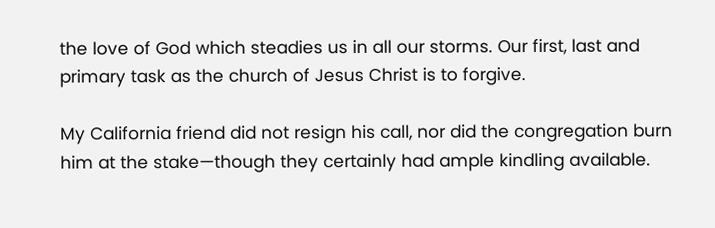the love of God which steadies us in all our storms. Our first, last and primary task as the church of Jesus Christ is to forgive.

My California friend did not resign his call, nor did the congregation burn him at the stake—though they certainly had ample kindling available.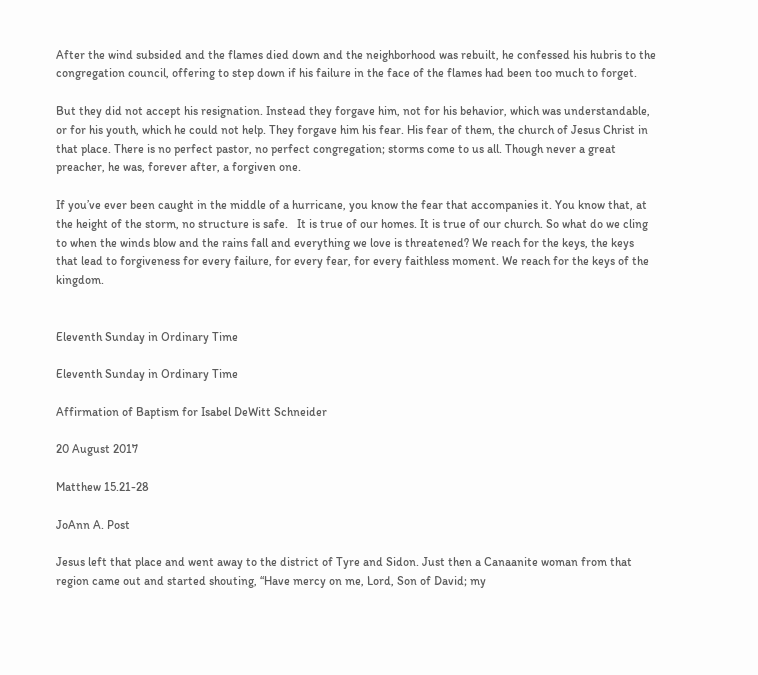After the wind subsided and the flames died down and the neighborhood was rebuilt, he confessed his hubris to the congregation council, offering to step down if his failure in the face of the flames had been too much to forget.

But they did not accept his resignation. Instead they forgave him, not for his behavior, which was understandable, or for his youth, which he could not help. They forgave him his fear. His fear of them, the church of Jesus Christ in that place. There is no perfect pastor, no perfect congregation; storms come to us all. Though never a great preacher, he was, forever after, a forgiven one.

If you’ve ever been caught in the middle of a hurricane, you know the fear that accompanies it. You know that, at the height of the storm, no structure is safe.   It is true of our homes. It is true of our church. So what do we cling to when the winds blow and the rains fall and everything we love is threatened? We reach for the keys, the keys that lead to forgiveness for every failure, for every fear, for every faithless moment. We reach for the keys of the kingdom.


Eleventh Sunday in Ordinary Time

Eleventh Sunday in Ordinary Time

Affirmation of Baptism for Isabel DeWitt Schneider

20 August 2017

Matthew 15.21-28

JoAnn A. Post

Jesus left that place and went away to the district of Tyre and Sidon. Just then a Canaanite woman from that region came out and started shouting, “Have mercy on me, Lord, Son of David; my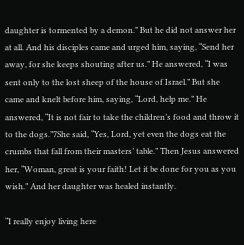daughter is tormented by a demon.” But he did not answer her at all. And his disciples came and urged him, saying, “Send her away, for she keeps shouting after us.” He answered, “I was sent only to the lost sheep of the house of Israel.” But she came and knelt before him, saying, “Lord, help me.” He answered, “It is not fair to take the children’s food and throw it to the dogs.”7She said, “Yes, Lord, yet even the dogs eat the crumbs that fall from their masters’ table.” Then Jesus answered her, “Woman, great is your faith! Let it be done for you as you wish.” And her daughter was healed instantly.

“I really enjoy living here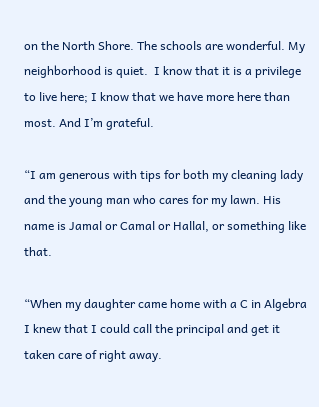on the North Shore. The schools are wonderful. My neighborhood is quiet.  I know that it is a privilege to live here; I know that we have more here than most. And I’m grateful.

“I am generous with tips for both my cleaning lady and the young man who cares for my lawn. His name is Jamal or Camal or Hallal, or something like that.

“When my daughter came home with a C in Algebra I knew that I could call the principal and get it taken care of right away.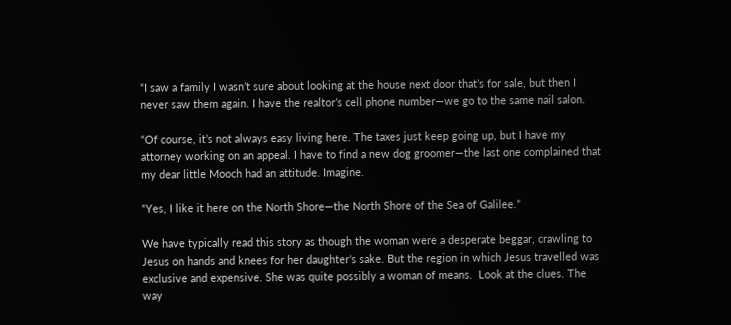“I saw a family I wasn’t sure about looking at the house next door that’s for sale, but then I never saw them again. I have the realtor’s cell phone number—we go to the same nail salon.

“Of course, it’s not always easy living here. The taxes just keep going up, but I have my attorney working on an appeal. I have to find a new dog groomer—the last one complained that my dear little Mooch had an attitude. Imagine.

“Yes, I like it here on the North Shore—the North Shore of the Sea of Galilee.”

We have typically read this story as though the woman were a desperate beggar, crawling to Jesus on hands and knees for her daughter’s sake. But the region in which Jesus travelled was exclusive and expensive. She was quite possibly a woman of means.  Look at the clues. The way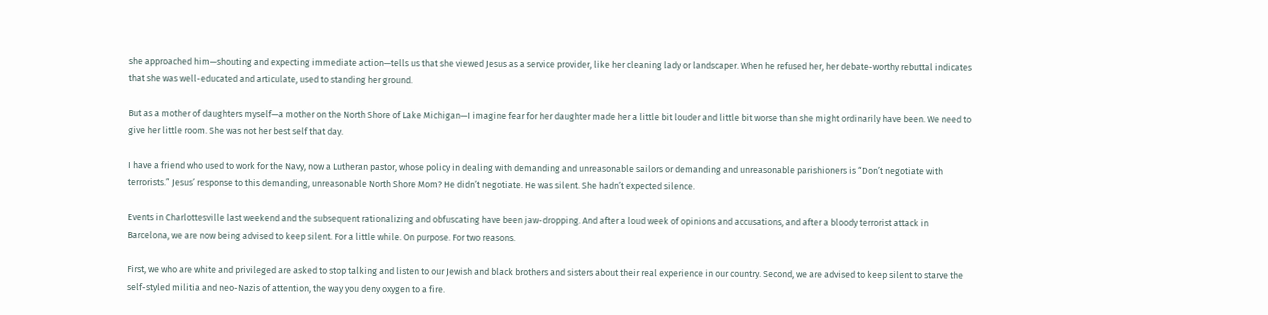she approached him—shouting and expecting immediate action—tells us that she viewed Jesus as a service provider, like her cleaning lady or landscaper. When he refused her, her debate-worthy rebuttal indicates that she was well-educated and articulate, used to standing her ground.

But as a mother of daughters myself—a mother on the North Shore of Lake Michigan—I imagine fear for her daughter made her a little bit louder and little bit worse than she might ordinarily have been. We need to give her little room. She was not her best self that day.

I have a friend who used to work for the Navy, now a Lutheran pastor, whose policy in dealing with demanding and unreasonable sailors or demanding and unreasonable parishioners is “Don’t negotiate with terrorists.” Jesus’ response to this demanding, unreasonable North Shore Mom? He didn’t negotiate. He was silent. She hadn’t expected silence.

Events in Charlottesville last weekend and the subsequent rationalizing and obfuscating have been jaw-dropping. And after a loud week of opinions and accusations, and after a bloody terrorist attack in Barcelona, we are now being advised to keep silent. For a little while. On purpose. For two reasons.

First, we who are white and privileged are asked to stop talking and listen to our Jewish and black brothers and sisters about their real experience in our country. Second, we are advised to keep silent to starve the self-styled militia and neo-Nazis of attention, the way you deny oxygen to a fire.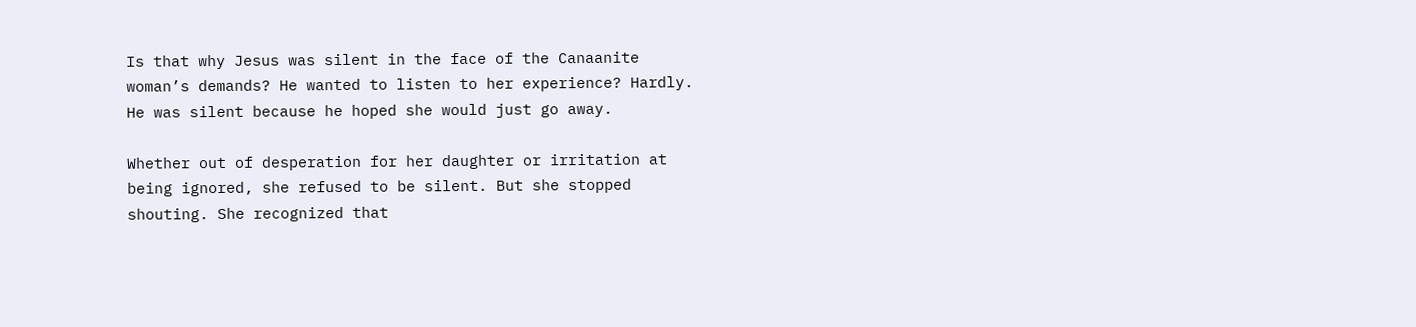Is that why Jesus was silent in the face of the Canaanite woman’s demands? He wanted to listen to her experience? Hardly. He was silent because he hoped she would just go away.

Whether out of desperation for her daughter or irritation at being ignored, she refused to be silent. But she stopped shouting. She recognized that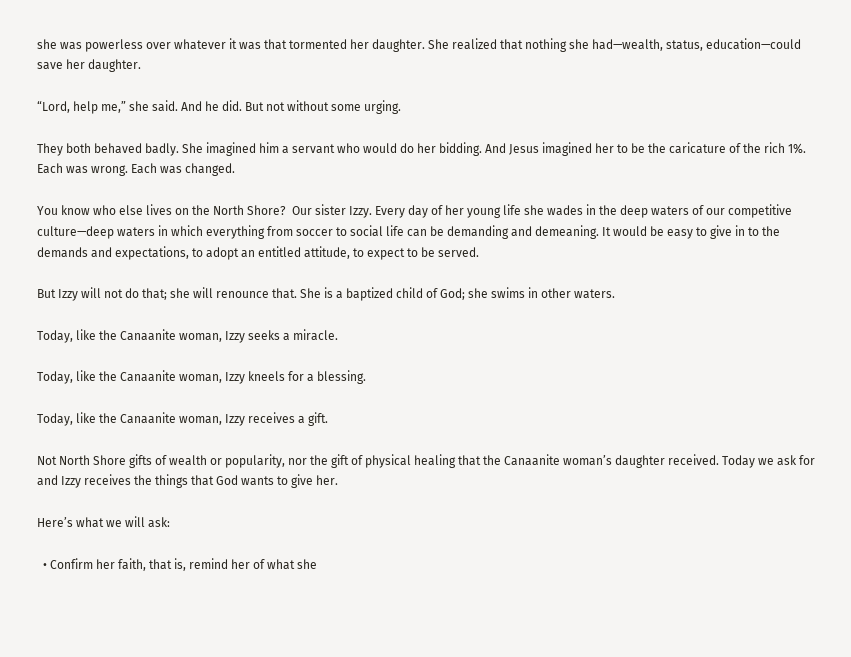she was powerless over whatever it was that tormented her daughter. She realized that nothing she had—wealth, status, education—could save her daughter.

“Lord, help me,” she said. And he did. But not without some urging.

They both behaved badly. She imagined him a servant who would do her bidding. And Jesus imagined her to be the caricature of the rich 1%. Each was wrong. Each was changed.

You know who else lives on the North Shore?  Our sister Izzy. Every day of her young life she wades in the deep waters of our competitive culture—deep waters in which everything from soccer to social life can be demanding and demeaning. It would be easy to give in to the demands and expectations, to adopt an entitled attitude, to expect to be served.

But Izzy will not do that; she will renounce that. She is a baptized child of God; she swims in other waters.

Today, like the Canaanite woman, Izzy seeks a miracle.

Today, like the Canaanite woman, Izzy kneels for a blessing.

Today, like the Canaanite woman, Izzy receives a gift.

Not North Shore gifts of wealth or popularity, nor the gift of physical healing that the Canaanite woman’s daughter received. Today we ask for and Izzy receives the things that God wants to give her.

Here’s what we will ask:

  • Confirm her faith, that is, remind her of what she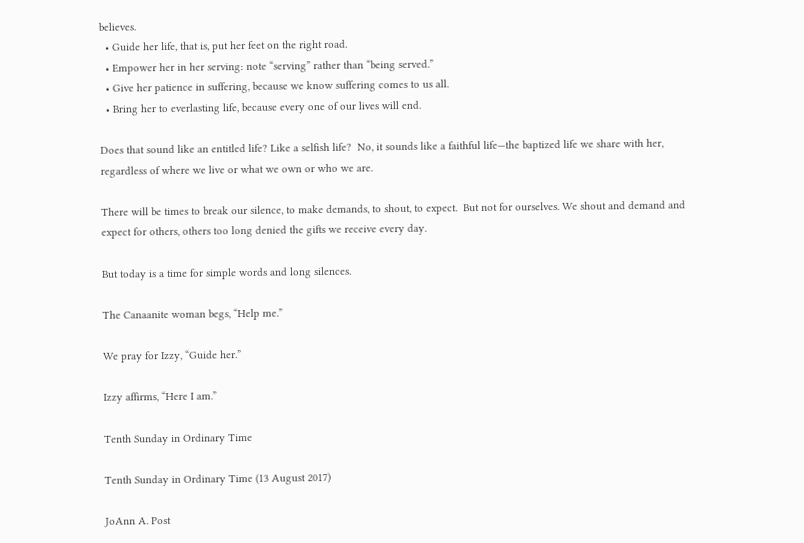believes.
  • Guide her life, that is, put her feet on the right road.
  • Empower her in her serving: note “serving” rather than “being served.”
  • Give her patience in suffering, because we know suffering comes to us all.
  • Bring her to everlasting life, because every one of our lives will end.

Does that sound like an entitled life? Like a selfish life?  No, it sounds like a faithful life—the baptized life we share with her, regardless of where we live or what we own or who we are.

There will be times to break our silence, to make demands, to shout, to expect.  But not for ourselves. We shout and demand and expect for others, others too long denied the gifts we receive every day.

But today is a time for simple words and long silences.

The Canaanite woman begs, “Help me.”

We pray for Izzy, “Guide her.”

Izzy affirms, “Here I am.”

Tenth Sunday in Ordinary Time

Tenth Sunday in Ordinary Time (13 August 2017)

JoAnn A. Post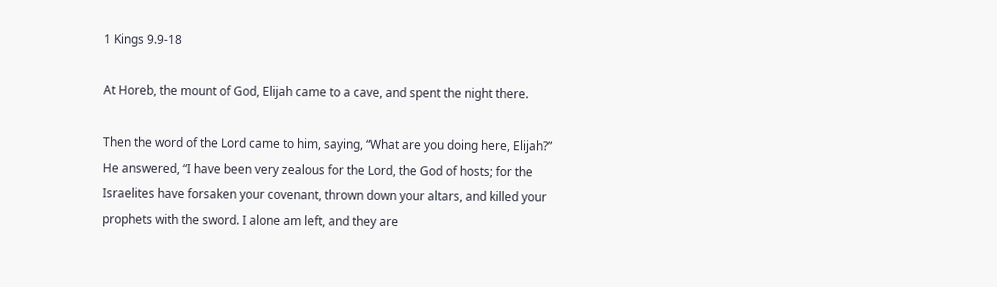1 Kings 9.9-18

At Horeb, the mount of God, Elijah came to a cave, and spent the night there.

Then the word of the Lord came to him, saying, “What are you doing here, Elijah?” He answered, “I have been very zealous for the Lord, the God of hosts; for the Israelites have forsaken your covenant, thrown down your altars, and killed your prophets with the sword. I alone am left, and they are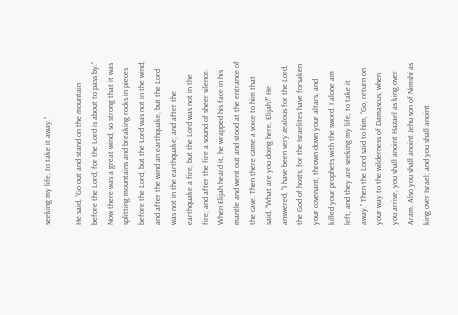seeking my life, to take it away.”

He said, “Go out and stand on the mountain before the Lord, for the Lord is about to pass by.” Now there was a great wind, so strong that it was splitting mountains and breaking rocks in pieces before the Lord, but the Lord was not in the wind; and after the wind an earthquake, but the Lord was not in the earthquake; and after the earthquake a fire, but the Lord was not in the fire; and after the fire a sound of sheer silence. When Elijah heard it, he wrapped his face in his mantle and went out and stood at the entrance of the cave. Then there came a voice to him that said, “What are you doing here, Elijah?” He answered, “I have been very zealous for the Lord, the God of hosts; for the Israelites have forsaken your covenant, thrown down your altars, and killed your prophets with the sword. I alone am left, and they are seeking my life, to take it away.” Then the Lord said to him, “Go, return on your way to the wilderness of Damascus; when you arrive, you shall anoint Hazael as king over Aram. Also you shall anoint Jehu son of Nimshi as king over Israel; and you shall anoint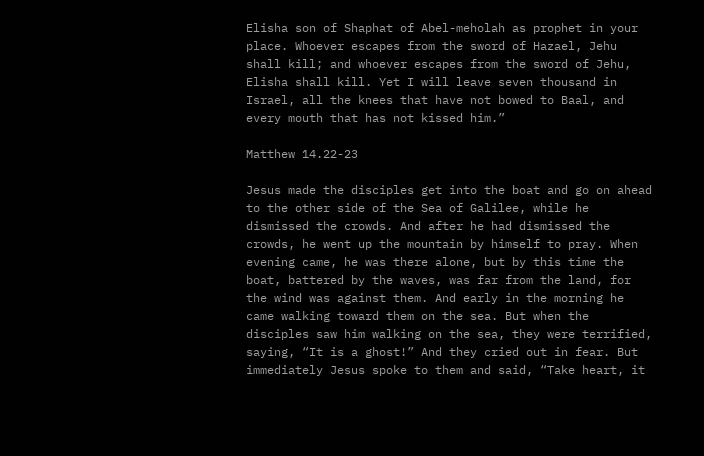Elisha son of Shaphat of Abel-meholah as prophet in your place. Whoever escapes from the sword of Hazael, Jehu shall kill; and whoever escapes from the sword of Jehu, Elisha shall kill. Yet I will leave seven thousand in Israel, all the knees that have not bowed to Baal, and every mouth that has not kissed him.”

Matthew 14.22-23

Jesus made the disciples get into the boat and go on ahead to the other side of the Sea of Galilee, while he dismissed the crowds. And after he had dismissed the crowds, he went up the mountain by himself to pray. When evening came, he was there alone, but by this time the boat, battered by the waves, was far from the land, for the wind was against them. And early in the morning he came walking toward them on the sea. But when the disciples saw him walking on the sea, they were terrified, saying, “It is a ghost!” And they cried out in fear. But immediately Jesus spoke to them and said, “Take heart, it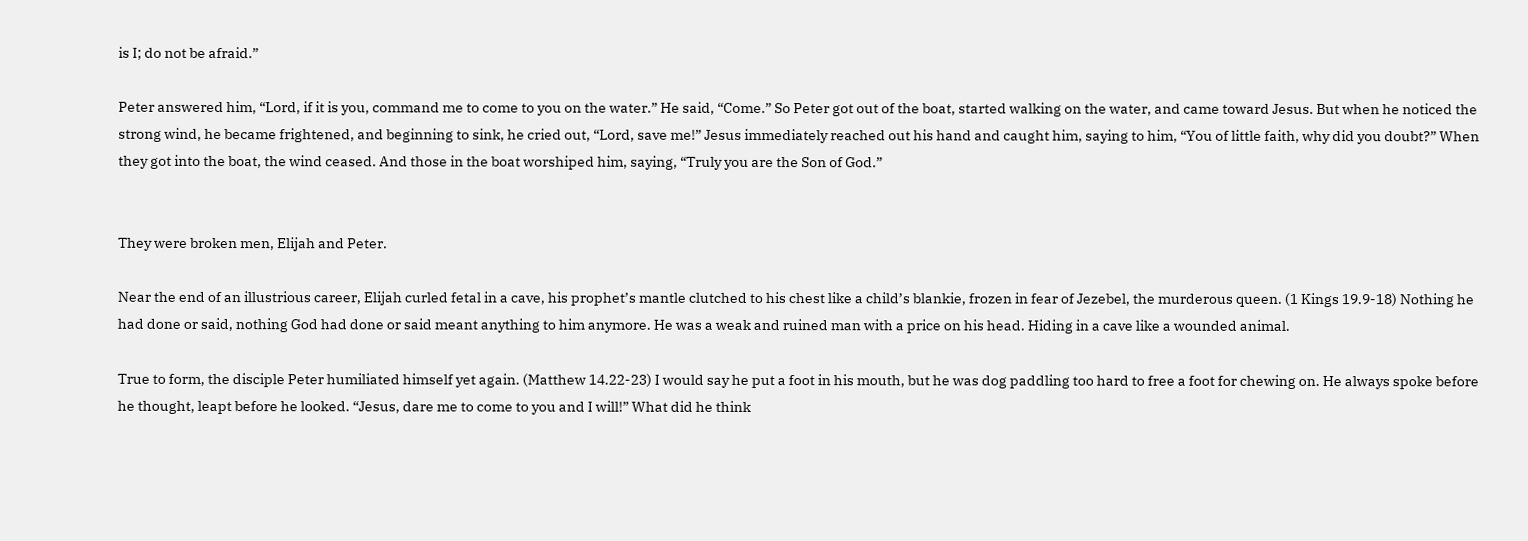is I; do not be afraid.”

Peter answered him, “Lord, if it is you, command me to come to you on the water.” He said, “Come.” So Peter got out of the boat, started walking on the water, and came toward Jesus. But when he noticed the strong wind, he became frightened, and beginning to sink, he cried out, “Lord, save me!” Jesus immediately reached out his hand and caught him, saying to him, “You of little faith, why did you doubt?” When they got into the boat, the wind ceased. And those in the boat worshiped him, saying, “Truly you are the Son of God.”


They were broken men, Elijah and Peter.

Near the end of an illustrious career, Elijah curled fetal in a cave, his prophet’s mantle clutched to his chest like a child’s blankie, frozen in fear of Jezebel, the murderous queen. (1 Kings 19.9-18) Nothing he had done or said, nothing God had done or said meant anything to him anymore. He was a weak and ruined man with a price on his head. Hiding in a cave like a wounded animal.

True to form, the disciple Peter humiliated himself yet again. (Matthew 14.22-23) I would say he put a foot in his mouth, but he was dog paddling too hard to free a foot for chewing on. He always spoke before he thought, leapt before he looked. “Jesus, dare me to come to you and I will!” What did he think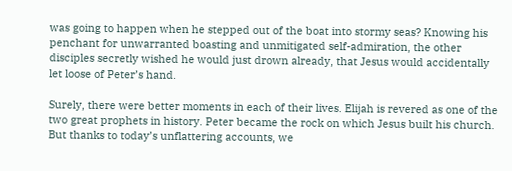was going to happen when he stepped out of the boat into stormy seas? Knowing his penchant for unwarranted boasting and unmitigated self-admiration, the other disciples secretly wished he would just drown already, that Jesus would accidentally let loose of Peter’s hand.

Surely, there were better moments in each of their lives. Elijah is revered as one of the two great prophets in history. Peter became the rock on which Jesus built his church. But thanks to today’s unflattering accounts, we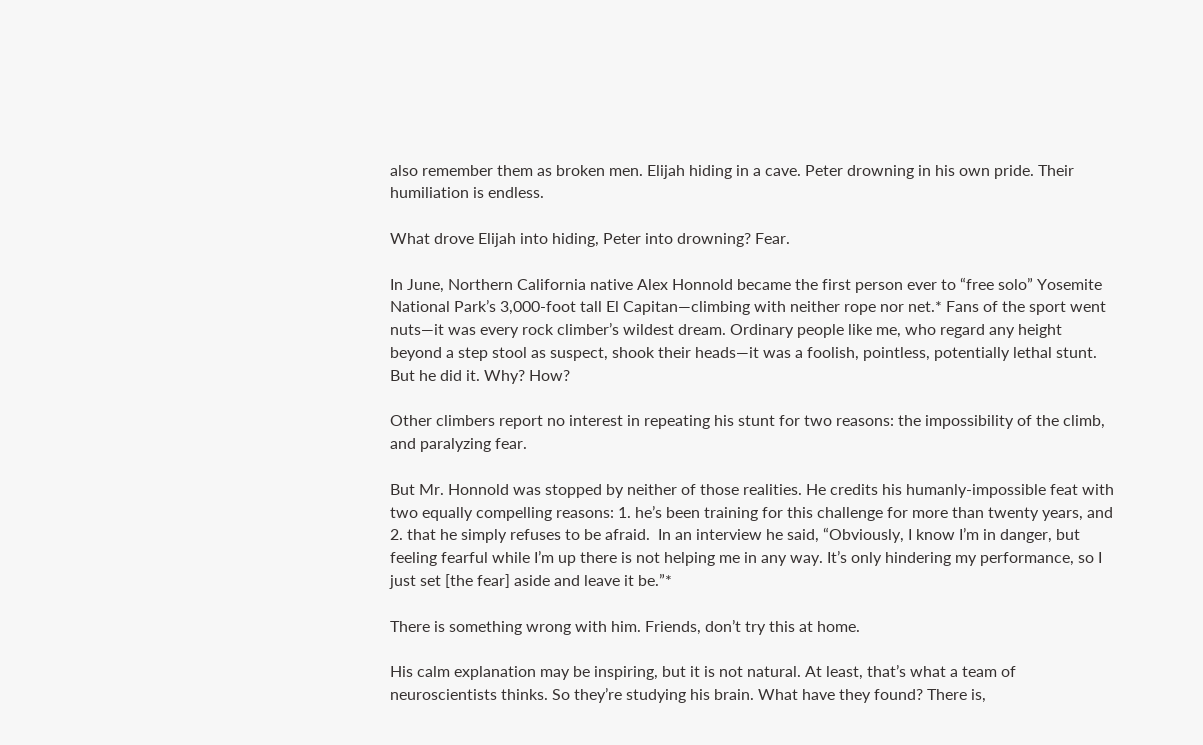also remember them as broken men. Elijah hiding in a cave. Peter drowning in his own pride. Their humiliation is endless.

What drove Elijah into hiding, Peter into drowning? Fear.

In June, Northern California native Alex Honnold became the first person ever to “free solo” Yosemite National Park’s 3,000-foot tall El Capitan—climbing with neither rope nor net.* Fans of the sport went nuts—it was every rock climber’s wildest dream. Ordinary people like me, who regard any height beyond a step stool as suspect, shook their heads—it was a foolish, pointless, potentially lethal stunt.  But he did it. Why? How?

Other climbers report no interest in repeating his stunt for two reasons: the impossibility of the climb, and paralyzing fear.

But Mr. Honnold was stopped by neither of those realities. He credits his humanly-impossible feat with two equally compelling reasons: 1. he’s been training for this challenge for more than twenty years, and 2. that he simply refuses to be afraid.  In an interview he said, “Obviously, I know I’m in danger, but feeling fearful while I’m up there is not helping me in any way. It’s only hindering my performance, so I just set [the fear] aside and leave it be.”*

There is something wrong with him. Friends, don’t try this at home.

His calm explanation may be inspiring, but it is not natural. At least, that’s what a team of neuroscientists thinks. So they’re studying his brain. What have they found? There is,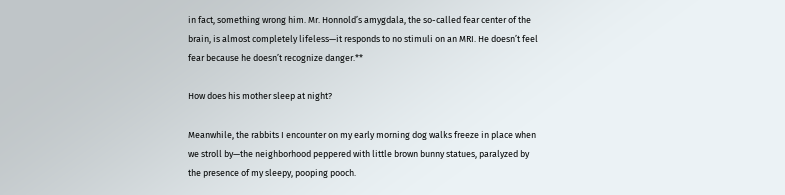in fact, something wrong him. Mr. Honnold’s amygdala, the so-called fear center of the brain, is almost completely lifeless—it responds to no stimuli on an MRI. He doesn’t feel fear because he doesn’t recognize danger.**

How does his mother sleep at night?

Meanwhile, the rabbits I encounter on my early morning dog walks freeze in place when we stroll by—the neighborhood peppered with little brown bunny statues, paralyzed by the presence of my sleepy, pooping pooch.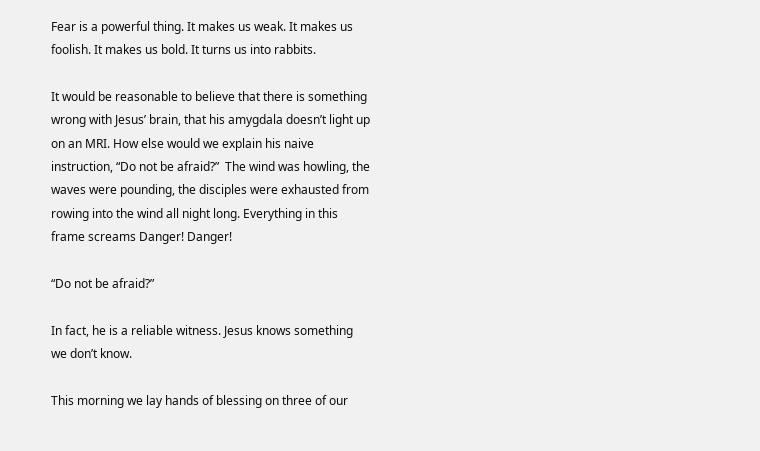Fear is a powerful thing. It makes us weak. It makes us foolish. It makes us bold. It turns us into rabbits.

It would be reasonable to believe that there is something wrong with Jesus’ brain, that his amygdala doesn’t light up on an MRI. How else would we explain his naive instruction, “Do not be afraid?”  The wind was howling, the waves were pounding, the disciples were exhausted from rowing into the wind all night long. Everything in this frame screams Danger! Danger!

“Do not be afraid?”

In fact, he is a reliable witness. Jesus knows something we don’t know.

This morning we lay hands of blessing on three of our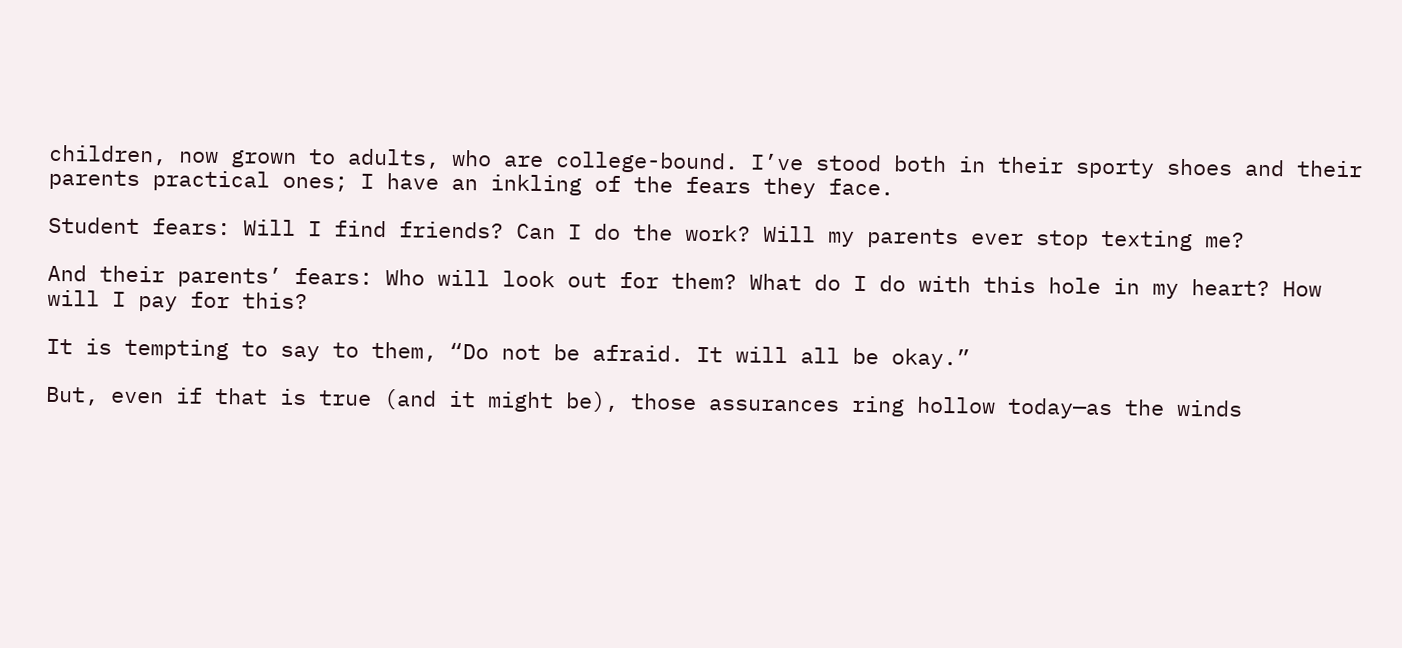children, now grown to adults, who are college-bound. I’ve stood both in their sporty shoes and their parents practical ones; I have an inkling of the fears they face.

Student fears: Will I find friends? Can I do the work? Will my parents ever stop texting me?

And their parents’ fears: Who will look out for them? What do I do with this hole in my heart? How will I pay for this?

It is tempting to say to them, “Do not be afraid. It will all be okay.”

But, even if that is true (and it might be), those assurances ring hollow today—as the winds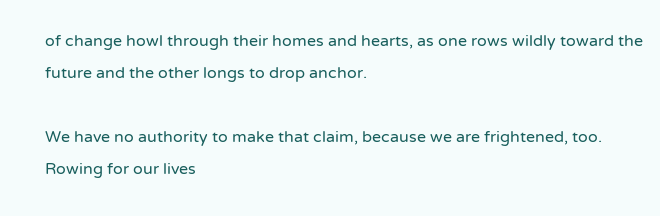of change howl through their homes and hearts, as one rows wildly toward the future and the other longs to drop anchor.

We have no authority to make that claim, because we are frightened, too. Rowing for our lives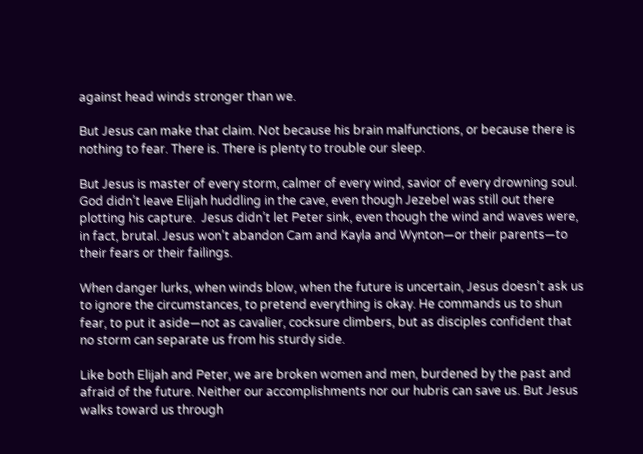against head winds stronger than we.

But Jesus can make that claim. Not because his brain malfunctions, or because there is nothing to fear. There is. There is plenty to trouble our sleep.

But Jesus is master of every storm, calmer of every wind, savior of every drowning soul.  God didn’t leave Elijah huddling in the cave, even though Jezebel was still out there plotting his capture.  Jesus didn’t let Peter sink, even though the wind and waves were, in fact, brutal. Jesus won’t abandon Cam and Kayla and Wynton—or their parents—to their fears or their failings.

When danger lurks, when winds blow, when the future is uncertain, Jesus doesn’t ask us to ignore the circumstances, to pretend everything is okay. He commands us to shun fear, to put it aside—not as cavalier, cocksure climbers, but as disciples confident that no storm can separate us from his sturdy side.

Like both Elijah and Peter, we are broken women and men, burdened by the past and afraid of the future. Neither our accomplishments nor our hubris can save us. But Jesus walks toward us through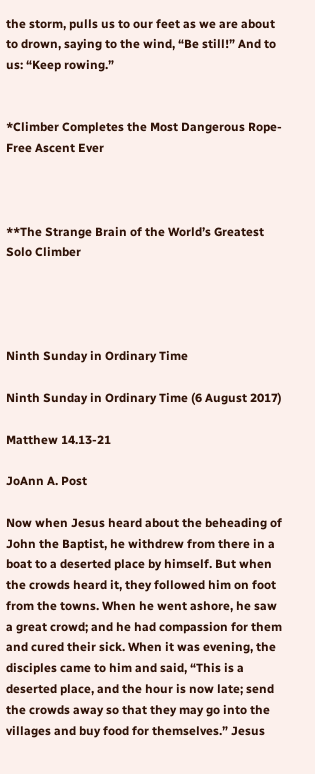the storm, pulls us to our feet as we are about to drown, saying to the wind, “Be still!” And to us: “Keep rowing.”


*Climber Completes the Most Dangerous Rope-Free Ascent Ever



**The Strange Brain of the World’s Greatest Solo Climber




Ninth Sunday in Ordinary Time

Ninth Sunday in Ordinary Time (6 August 2017)

Matthew 14.13-21

JoAnn A. Post

Now when Jesus heard about the beheading of John the Baptist, he withdrew from there in a boat to a deserted place by himself. But when the crowds heard it, they followed him on foot from the towns. When he went ashore, he saw a great crowd; and he had compassion for them and cured their sick. When it was evening, the disciples came to him and said, “This is a deserted place, and the hour is now late; send the crowds away so that they may go into the villages and buy food for themselves.” Jesus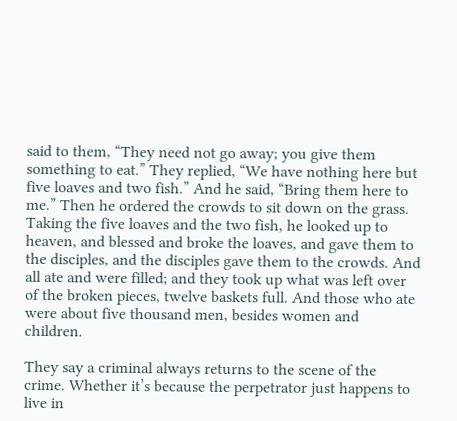said to them, “They need not go away; you give them something to eat.” They replied, “We have nothing here but five loaves and two fish.” And he said, “Bring them here to me.” Then he ordered the crowds to sit down on the grass. Taking the five loaves and the two fish, he looked up to heaven, and blessed and broke the loaves, and gave them to the disciples, and the disciples gave them to the crowds. And all ate and were filled; and they took up what was left over of the broken pieces, twelve baskets full. And those who ate were about five thousand men, besides women and children.

They say a criminal always returns to the scene of the crime. Whether it’s because the perpetrator just happens to live in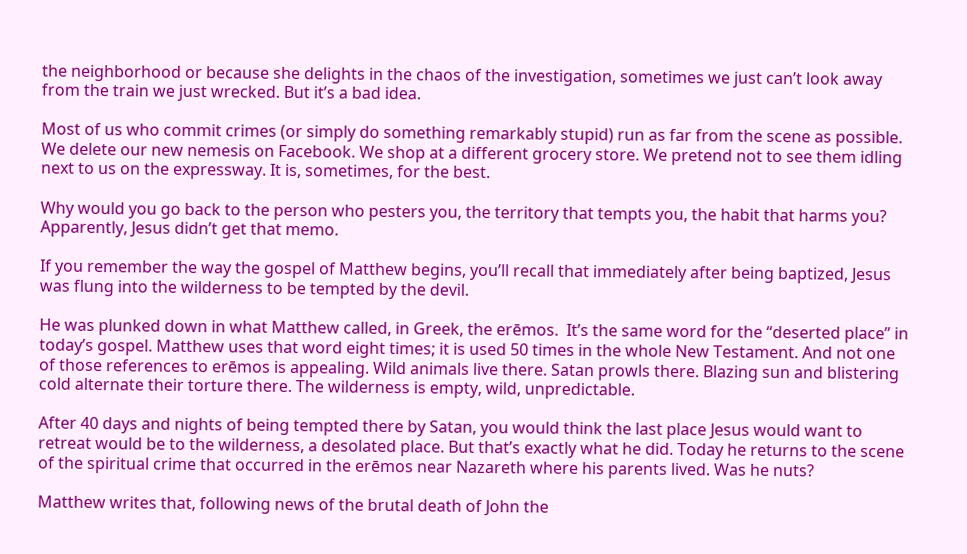the neighborhood or because she delights in the chaos of the investigation, sometimes we just can’t look away from the train we just wrecked. But it’s a bad idea.

Most of us who commit crimes (or simply do something remarkably stupid) run as far from the scene as possible. We delete our new nemesis on Facebook. We shop at a different grocery store. We pretend not to see them idling next to us on the expressway. It is, sometimes, for the best.

Why would you go back to the person who pesters you, the territory that tempts you, the habit that harms you? Apparently, Jesus didn’t get that memo.

If you remember the way the gospel of Matthew begins, you’ll recall that immediately after being baptized, Jesus was flung into the wilderness to be tempted by the devil.

He was plunked down in what Matthew called, in Greek, the erēmos.  It’s the same word for the “deserted place” in today’s gospel. Matthew uses that word eight times; it is used 50 times in the whole New Testament. And not one of those references to erēmos is appealing. Wild animals live there. Satan prowls there. Blazing sun and blistering cold alternate their torture there. The wilderness is empty, wild, unpredictable.

After 40 days and nights of being tempted there by Satan, you would think the last place Jesus would want to retreat would be to the wilderness, a desolated place. But that’s exactly what he did. Today he returns to the scene of the spiritual crime that occurred in the erēmos near Nazareth where his parents lived. Was he nuts?

Matthew writes that, following news of the brutal death of John the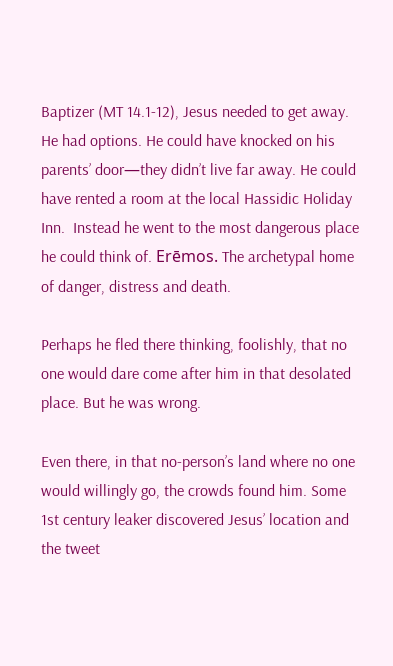Baptizer (MT 14.1-12), Jesus needed to get away. He had options. He could have knocked on his parents’ door—they didn’t live far away. He could have rented a room at the local Hassidic Holiday Inn.  Instead he went to the most dangerous place he could think of. Erēmos. The archetypal home of danger, distress and death.

Perhaps he fled there thinking, foolishly, that no one would dare come after him in that desolated place. But he was wrong.

Even there, in that no-person’s land where no one would willingly go, the crowds found him. Some 1st century leaker discovered Jesus’ location and the tweet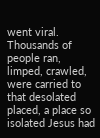went viral. Thousands of people ran, limped, crawled, were carried to that desolated placed, a place so isolated Jesus had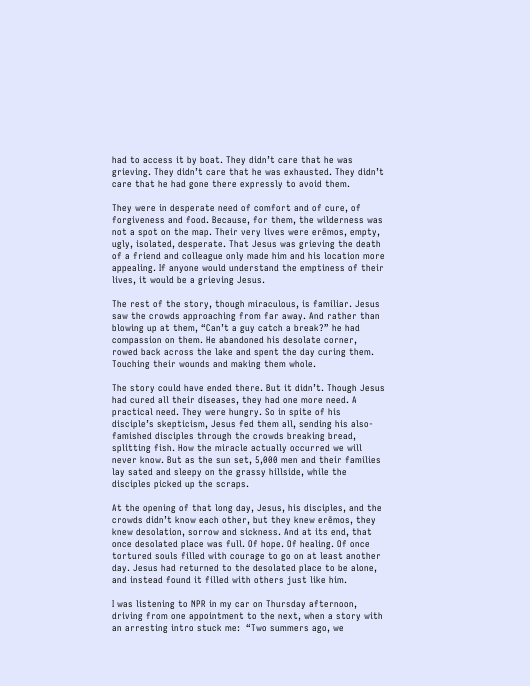had to access it by boat. They didn’t care that he was grieving. They didn’t care that he was exhausted. They didn’t care that he had gone there expressly to avoid them.

They were in desperate need of comfort and of cure, of forgiveness and food. Because, for them, the wilderness was not a spot on the map. Their very lives were erēmos, empty, ugly, isolated, desperate. That Jesus was grieving the death of a friend and colleague only made him and his location more appealing. If anyone would understand the emptiness of their lives, it would be a grieving Jesus.

The rest of the story, though miraculous, is familiar. Jesus saw the crowds approaching from far away. And rather than blowing up at them, “Can’t a guy catch a break?” he had compassion on them. He abandoned his desolate corner, rowed back across the lake and spent the day curing them. Touching their wounds and making them whole.

The story could have ended there. But it didn’t. Though Jesus had cured all their diseases, they had one more need. A practical need. They were hungry. So in spite of his disciple’s skepticism, Jesus fed them all, sending his also-famished disciples through the crowds breaking bread, splitting fish. How the miracle actually occurred we will never know. But as the sun set, 5,000 men and their families lay sated and sleepy on the grassy hillside, while the disciples picked up the scraps.

At the opening of that long day, Jesus, his disciples, and the crowds didn’t know each other, but they knew erēmos, they knew desolation, sorrow and sickness. And at its end, that once desolated place was full. Of hope. Of healing. Of once tortured souls filled with courage to go on at least another day. Jesus had returned to the desolated place to be alone, and instead found it filled with others just like him.

I was listening to NPR in my car on Thursday afternoon, driving from one appointment to the next, when a story with an arresting intro stuck me:  “Two summers ago, we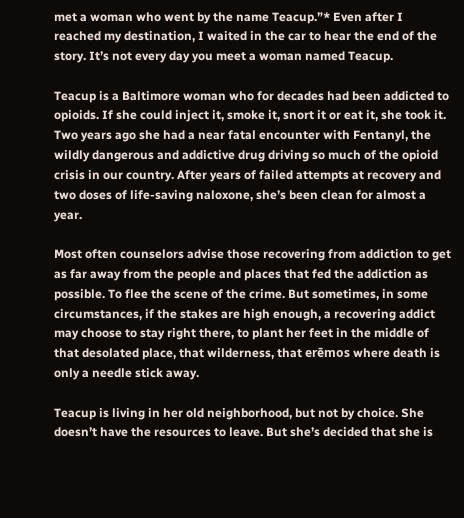met a woman who went by the name Teacup.”* Even after I reached my destination, I waited in the car to hear the end of the story. It’s not every day you meet a woman named Teacup.

Teacup is a Baltimore woman who for decades had been addicted to opioids. If she could inject it, smoke it, snort it or eat it, she took it. Two years ago she had a near fatal encounter with Fentanyl, the wildly dangerous and addictive drug driving so much of the opioid crisis in our country. After years of failed attempts at recovery and two doses of life-saving naloxone, she’s been clean for almost a year.

Most often counselors advise those recovering from addiction to get as far away from the people and places that fed the addiction as possible. To flee the scene of the crime. But sometimes, in some circumstances, if the stakes are high enough, a recovering addict may choose to stay right there, to plant her feet in the middle of that desolated place, that wilderness, that erēmos where death is only a needle stick away.

Teacup is living in her old neighborhood, but not by choice. She doesn’t have the resources to leave. But she’s decided that she is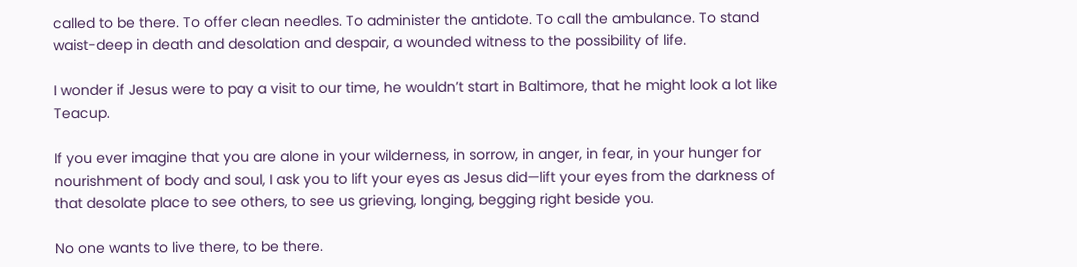called to be there. To offer clean needles. To administer the antidote. To call the ambulance. To stand waist-deep in death and desolation and despair, a wounded witness to the possibility of life.

I wonder if Jesus were to pay a visit to our time, he wouldn’t start in Baltimore, that he might look a lot like Teacup.

If you ever imagine that you are alone in your wilderness, in sorrow, in anger, in fear, in your hunger for nourishment of body and soul, I ask you to lift your eyes as Jesus did—lift your eyes from the darkness of that desolate place to see others, to see us grieving, longing, begging right beside you.

No one wants to live there, to be there.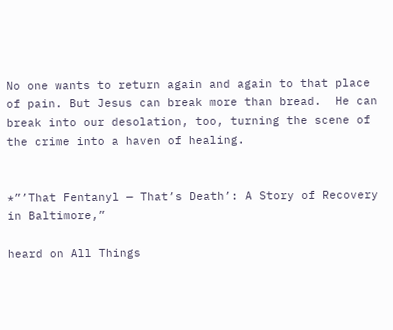No one wants to return again and again to that place of pain. But Jesus can break more than bread.  He can break into our desolation, too, turning the scene of the crime into a haven of healing.


*”’That Fentanyl — That’s Death’: A Story of Recovery in Baltimore,”

heard on All Things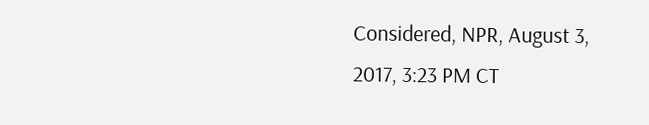Considered, NPR, August 3, 2017, 3:23 PM CT